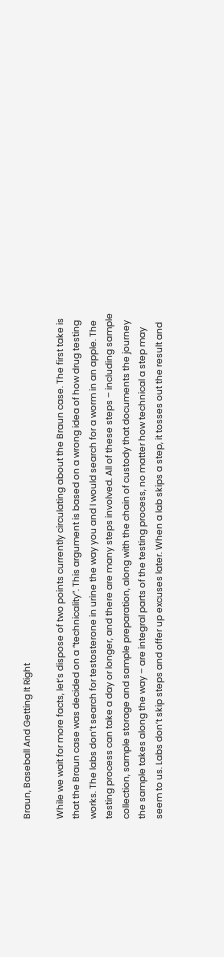Braun, Baseball And Getting It Right

While we wait for more facts, let’s dispose of two points currently circulating about the Braun case. The first take is that the Braun case was decided on a “technicality”. This argument is based on a wrong idea of how drug testing works. The labs don’t search for testosterone in urine the way you and I would search for a worm in an apple. The testing process can take a day or longer, and there are many steps involved. All of these steps – including sample collection, sample storage and sample preparation, along with the chain of custody that documents the journey the sample takes along the way – are integral parts of the testing process, no matter how technical a step may seem to us. Labs don’t skip steps and offer up excuses later. When a lab skips a step, it tosses out the result and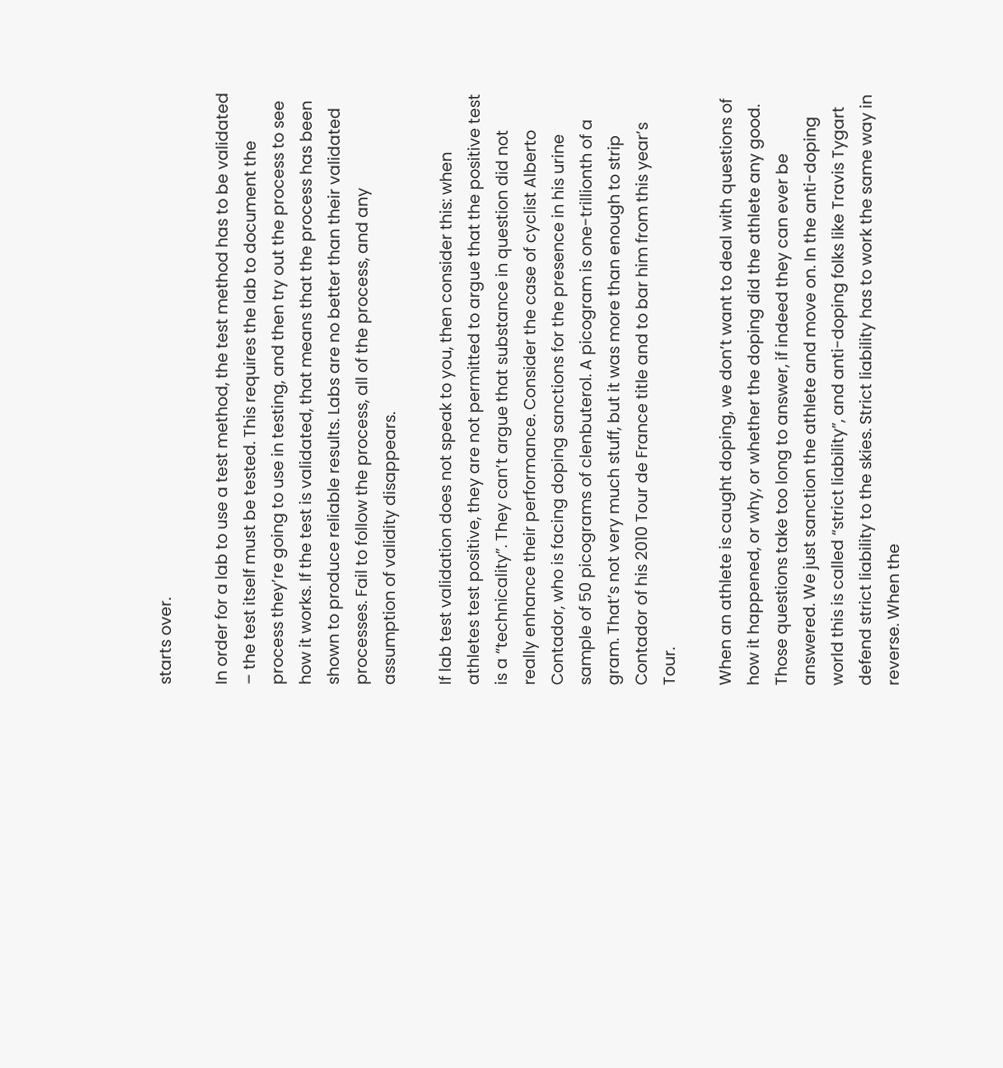starts over.

In order for a lab to use a test method, the test method has to be validated – the test itself must be tested. This requires the lab to document the process they’re going to use in testing, and then try out the process to see how it works. If the test is validated, that means that the process has been shown to produce reliable results. Labs are no better than their validated processes. Fail to follow the process, all of the process, and any assumption of validity disappears.

If lab test validation does not speak to you, then consider this: when athletes test positive, they are not permitted to argue that the positive test is a “technicality”. They can’t argue that substance in question did not really enhance their performance. Consider the case of cyclist Alberto Contador, who is facing doping sanctions for the presence in his urine sample of 50 picograms of clenbuterol. A picogram is one-trillionth of a gram. That’s not very much stuff, but it was more than enough to strip Contador of his 2010 Tour de France title and to bar him from this year’s Tour.

When an athlete is caught doping, we don’t want to deal with questions of how it happened, or why, or whether the doping did the athlete any good. Those questions take too long to answer, if indeed they can ever be answered. We just sanction the athlete and move on. In the anti-doping world this is called “strict liability”, and anti-doping folks like Travis Tygart defend strict liability to the skies. Strict liability has to work the same way in reverse. When the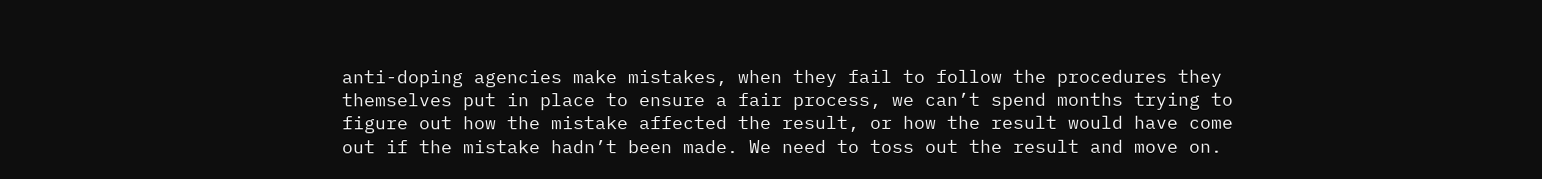anti-doping agencies make mistakes, when they fail to follow the procedures they themselves put in place to ensure a fair process, we can’t spend months trying to figure out how the mistake affected the result, or how the result would have come out if the mistake hadn’t been made. We need to toss out the result and move on.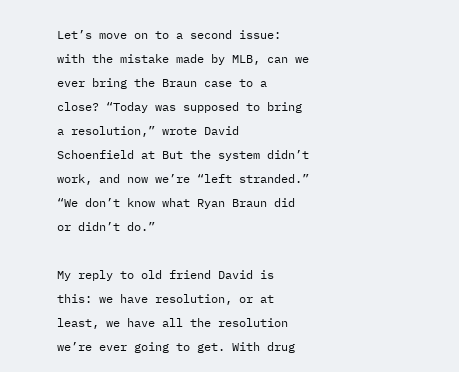Let’s move on to a second issue: with the mistake made by MLB, can we ever bring the Braun case to a close? “Today was supposed to bring a resolution,” wrote David Schoenfield at But the system didn’t work, and now we’re “left stranded.” “We don’t know what Ryan Braun did or didn’t do.”

My reply to old friend David is this: we have resolution, or at least, we have all the resolution we’re ever going to get. With drug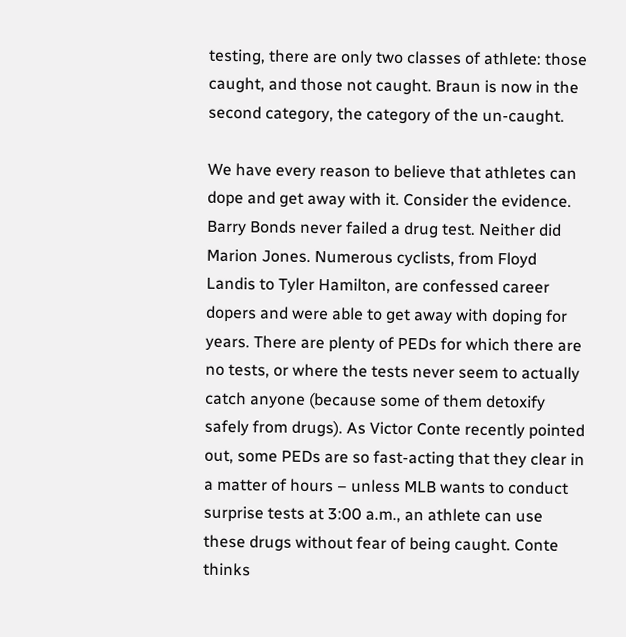testing, there are only two classes of athlete: those caught, and those not caught. Braun is now in the second category, the category of the un-caught.

We have every reason to believe that athletes can dope and get away with it. Consider the evidence. Barry Bonds never failed a drug test. Neither did Marion Jones. Numerous cyclists, from Floyd Landis to Tyler Hamilton, are confessed career dopers and were able to get away with doping for years. There are plenty of PEDs for which there are no tests, or where the tests never seem to actually catch anyone (because some of them detoxify safely from drugs). As Victor Conte recently pointed out, some PEDs are so fast-acting that they clear in a matter of hours – unless MLB wants to conduct surprise tests at 3:00 a.m., an athlete can use these drugs without fear of being caught. Conte thinks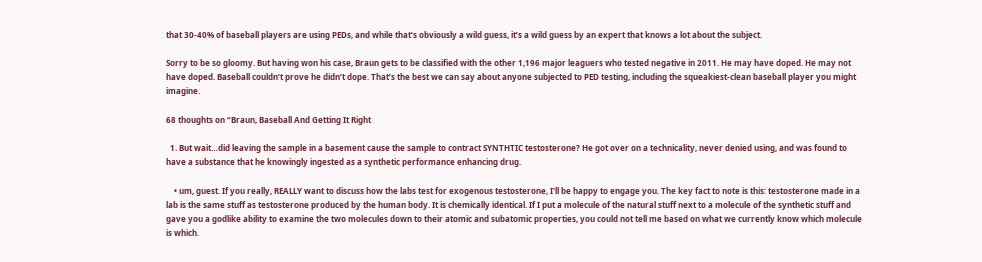that 30-40% of baseball players are using PEDs, and while that’s obviously a wild guess, it’s a wild guess by an expert that knows a lot about the subject.

Sorry to be so gloomy. But having won his case, Braun gets to be classified with the other 1,196 major leaguers who tested negative in 2011. He may have doped. He may not have doped. Baseball couldn’t prove he didn’t dope. That’s the best we can say about anyone subjected to PED testing, including the squeakiest-clean baseball player you might imagine.

68 thoughts on “Braun, Baseball And Getting It Right

  1. But wait…did leaving the sample in a basement cause the sample to contract SYNTHTIC testosterone? He got over on a technicality, never denied using, and was found to have a substance that he knowingly ingested as a synthetic performance enhancing drug.

    • um, guest. If you really, REALLY want to discuss how the labs test for exogenous testosterone, I'll be happy to engage you. The key fact to note is this: testosterone made in a lab is the same stuff as testosterone produced by the human body. It is chemically identical. If I put a molecule of the natural stuff next to a molecule of the synthetic stuff and gave you a godlike ability to examine the two molecules down to their atomic and subatomic properties, you could not tell me based on what we currently know which molecule is which.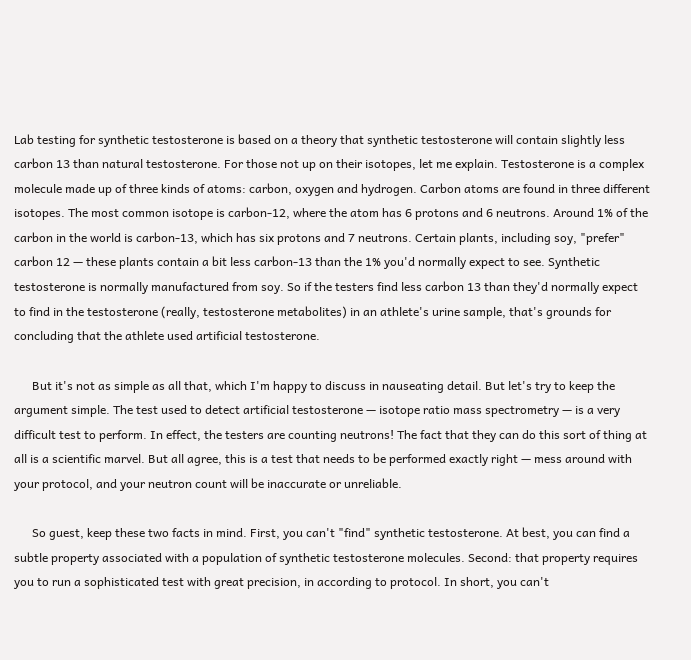Lab testing for synthetic testosterone is based on a theory that synthetic testosterone will contain slightly less carbon 13 than natural testosterone. For those not up on their isotopes, let me explain. Testosterone is a complex molecule made up of three kinds of atoms: carbon, oxygen and hydrogen. Carbon atoms are found in three different isotopes. The most common isotope is carbon-12, where the atom has 6 protons and 6 neutrons. Around 1% of the carbon in the world is carbon-13, which has six protons and 7 neutrons. Certain plants, including soy, "prefer" carbon 12 — these plants contain a bit less carbon-13 than the 1% you'd normally expect to see. Synthetic testosterone is normally manufactured from soy. So if the testers find less carbon 13 than they'd normally expect to find in the testosterone (really, testosterone metabolites) in an athlete's urine sample, that's grounds for concluding that the athlete used artificial testosterone.

      But it's not as simple as all that, which I'm happy to discuss in nauseating detail. But let's try to keep the argument simple. The test used to detect artificial testosterone — isotope ratio mass spectrometry — is a very difficult test to perform. In effect, the testers are counting neutrons! The fact that they can do this sort of thing at all is a scientific marvel. But all agree, this is a test that needs to be performed exactly right — mess around with your protocol, and your neutron count will be inaccurate or unreliable.

      So guest, keep these two facts in mind. First, you can't "find" synthetic testosterone. At best, you can find a subtle property associated with a population of synthetic testosterone molecules. Second: that property requires you to run a sophisticated test with great precision, in according to protocol. In short, you can't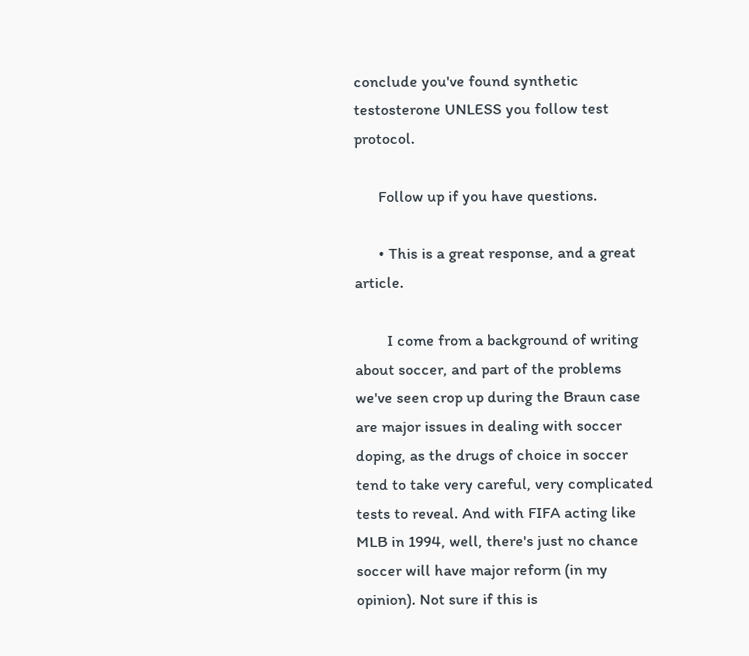conclude you've found synthetic testosterone UNLESS you follow test protocol.

      Follow up if you have questions.

      • This is a great response, and a great article.

        I come from a background of writing about soccer, and part of the problems we've seen crop up during the Braun case are major issues in dealing with soccer doping, as the drugs of choice in soccer tend to take very careful, very complicated tests to reveal. And with FIFA acting like MLB in 1994, well, there's just no chance soccer will have major reform (in my opinion). Not sure if this is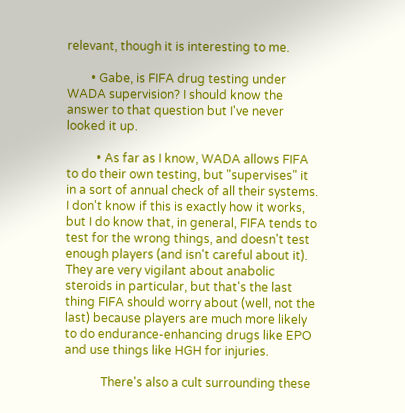relevant, though it is interesting to me.

        • Gabe, is FIFA drug testing under WADA supervision? I should know the answer to that question but I've never looked it up.

          • As far as I know, WADA allows FIFA to do their own testing, but "supervises" it in a sort of annual check of all their systems. I don't know if this is exactly how it works, but I do know that, in general, FIFA tends to test for the wrong things, and doesn't test enough players (and isn't careful about it). They are very vigilant about anabolic steroids in particular, but that's the last thing FIFA should worry about (well, not the last) because players are much more likely to do endurance-enhancing drugs like EPO and use things like HGH for injuries.

            There's also a cult surrounding these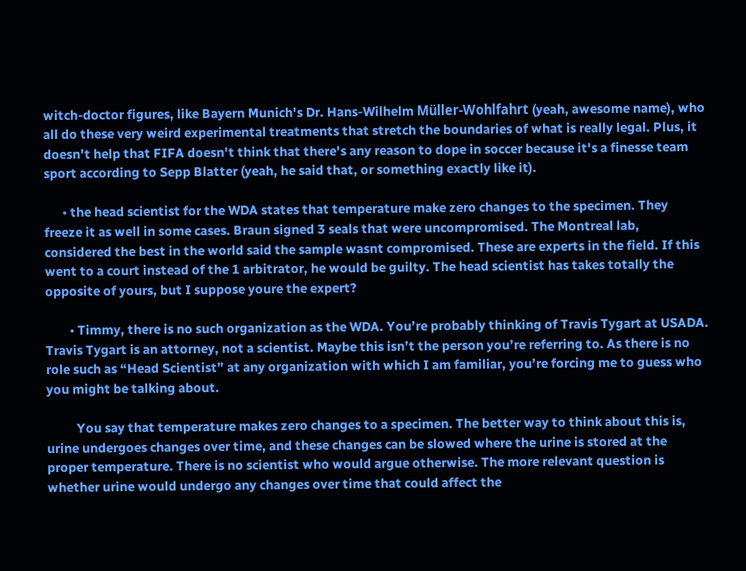witch-doctor figures, like Bayern Munich's Dr. Hans-Wilhelm Müller-Wohlfahrt (yeah, awesome name), who all do these very weird experimental treatments that stretch the boundaries of what is really legal. Plus, it doesn't help that FIFA doesn't think that there's any reason to dope in soccer because it's a finesse team sport according to Sepp Blatter (yeah, he said that, or something exactly like it).

      • the head scientist for the WDA states that temperature make zero changes to the specimen. They freeze it as well in some cases. Braun signed 3 seals that were uncompromised. The Montreal lab, considered the best in the world said the sample wasnt compromised. These are experts in the field. If this went to a court instead of the 1 arbitrator, he would be guilty. The head scientist has takes totally the opposite of yours, but I suppose youre the expert?

        • Timmy, there is no such organization as the WDA. You’re probably thinking of Travis Tygart at USADA. Travis Tygart is an attorney, not a scientist. Maybe this isn’t the person you’re referring to. As there is no role such as “Head Scientist” at any organization with which I am familiar, you’re forcing me to guess who you might be talking about.

          You say that temperature makes zero changes to a specimen. The better way to think about this is, urine undergoes changes over time, and these changes can be slowed where the urine is stored at the proper temperature. There is no scientist who would argue otherwise. The more relevant question is whether urine would undergo any changes over time that could affect the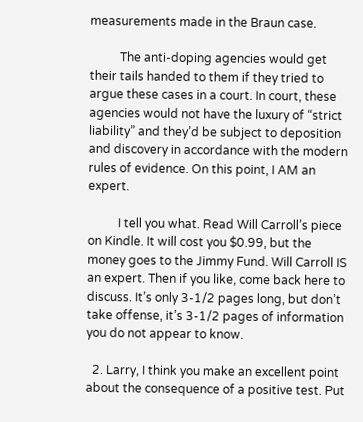measurements made in the Braun case.

          The anti-doping agencies would get their tails handed to them if they tried to argue these cases in a court. In court, these agencies would not have the luxury of “strict liability” and they’d be subject to deposition and discovery in accordance with the modern rules of evidence. On this point, I AM an expert.

          I tell you what. Read Will Carroll’s piece on Kindle. It will cost you $0.99, but the money goes to the Jimmy Fund. Will Carroll IS an expert. Then if you like, come back here to discuss. It’s only 3-1/2 pages long, but don’t take offense, it’s 3-1/2 pages of information you do not appear to know.

  2. Larry, I think you make an excellent point about the consequence of a positive test. Put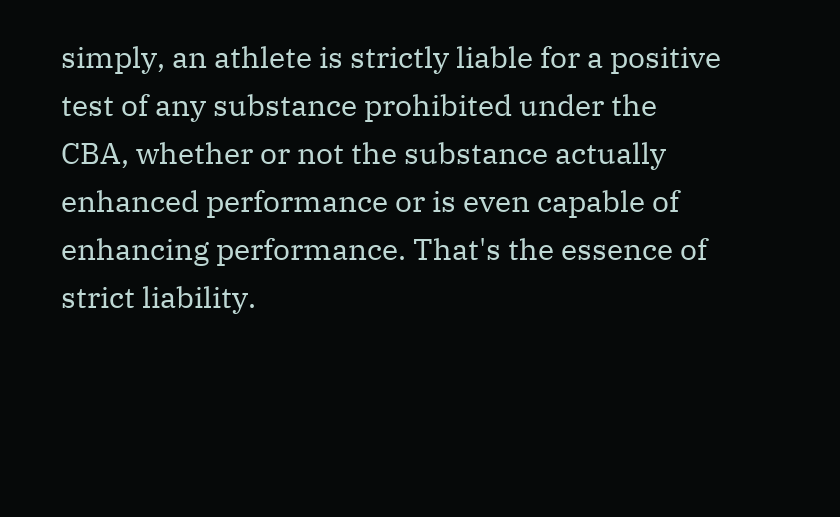simply, an athlete is strictly liable for a positive test of any substance prohibited under the CBA, whether or not the substance actually enhanced performance or is even capable of enhancing performance. That's the essence of strict liability.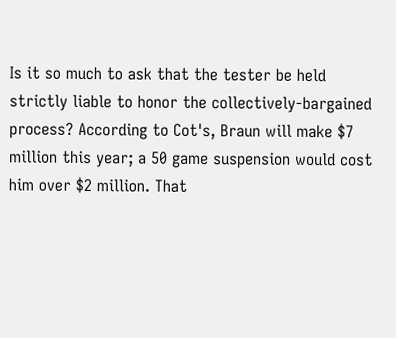Is it so much to ask that the tester be held strictly liable to honor the collectively-bargained process? According to Cot's, Braun will make $7 million this year; a 50 game suspension would cost him over $2 million. That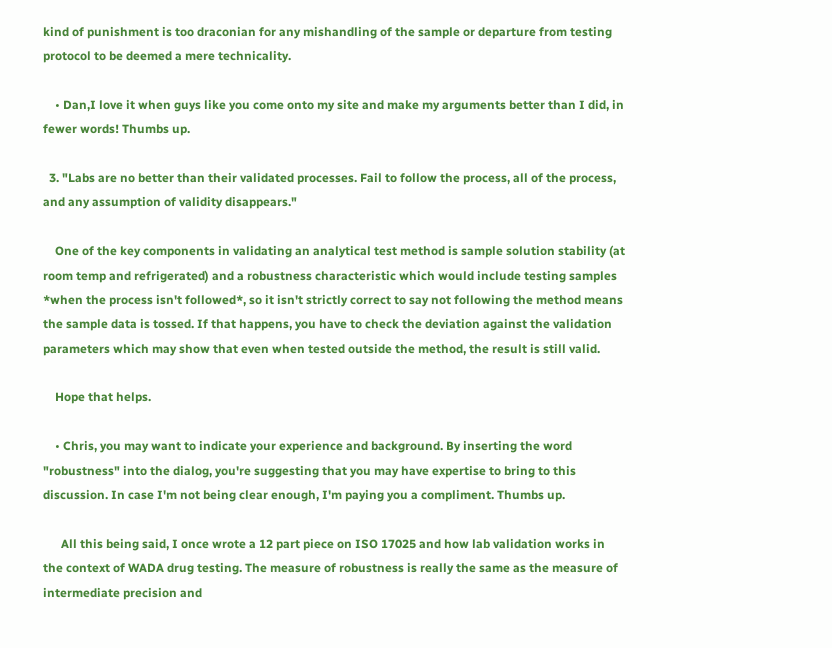kind of punishment is too draconian for any mishandling of the sample or departure from testing protocol to be deemed a mere technicality.

    • Dan,I love it when guys like you come onto my site and make my arguments better than I did, in fewer words! Thumbs up.

  3. "Labs are no better than their validated processes. Fail to follow the process, all of the process, and any assumption of validity disappears."

    One of the key components in validating an analytical test method is sample solution stability (at room temp and refrigerated) and a robustness characteristic which would include testing samples *when the process isn't followed*, so it isn't strictly correct to say not following the method means the sample data is tossed. If that happens, you have to check the deviation against the validation parameters which may show that even when tested outside the method, the result is still valid.

    Hope that helps.

    • Chris, you may want to indicate your experience and background. By inserting the word "robustness" into the dialog, you're suggesting that you may have expertise to bring to this discussion. In case I'm not being clear enough, I'm paying you a compliment. Thumbs up.

      All this being said, I once wrote a 12 part piece on ISO 17025 and how lab validation works in the context of WADA drug testing. The measure of robustness is really the same as the measure of intermediate precision and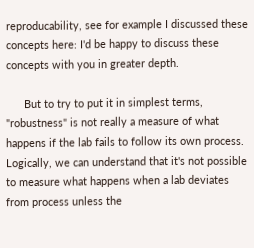reproducability, see for example I discussed these concepts here: I'd be happy to discuss these concepts with you in greater depth.

      But to try to put it in simplest terms, "robustness" is not really a measure of what happens if the lab fails to follow its own process. Logically, we can understand that it's not possible to measure what happens when a lab deviates from process unless the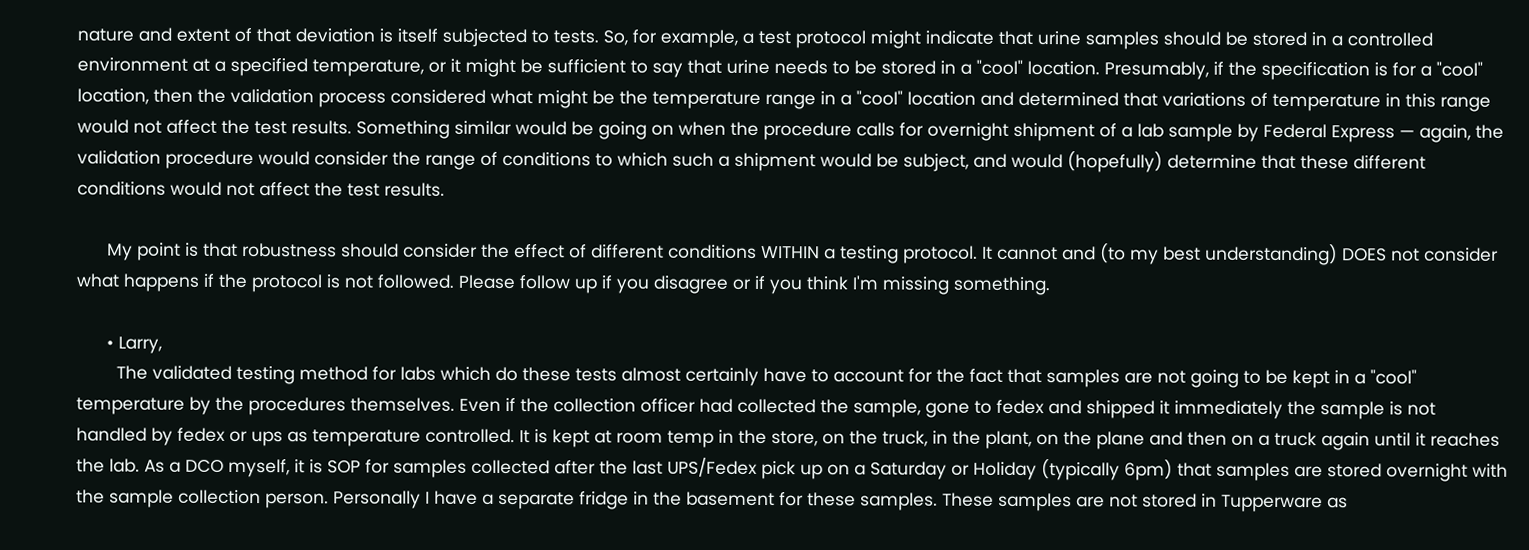nature and extent of that deviation is itself subjected to tests. So, for example, a test protocol might indicate that urine samples should be stored in a controlled environment at a specified temperature, or it might be sufficient to say that urine needs to be stored in a "cool" location. Presumably, if the specification is for a "cool" location, then the validation process considered what might be the temperature range in a "cool" location and determined that variations of temperature in this range would not affect the test results. Something similar would be going on when the procedure calls for overnight shipment of a lab sample by Federal Express — again, the validation procedure would consider the range of conditions to which such a shipment would be subject, and would (hopefully) determine that these different conditions would not affect the test results.

      My point is that robustness should consider the effect of different conditions WITHIN a testing protocol. It cannot and (to my best understanding) DOES not consider what happens if the protocol is not followed. Please follow up if you disagree or if you think I'm missing something.

      • Larry,
        The validated testing method for labs which do these tests almost certainly have to account for the fact that samples are not going to be kept in a "cool" temperature by the procedures themselves. Even if the collection officer had collected the sample, gone to fedex and shipped it immediately the sample is not handled by fedex or ups as temperature controlled. It is kept at room temp in the store, on the truck, in the plant, on the plane and then on a truck again until it reaches the lab. As a DCO myself, it is SOP for samples collected after the last UPS/Fedex pick up on a Saturday or Holiday (typically 6pm) that samples are stored overnight with the sample collection person. Personally I have a separate fridge in the basement for these samples. These samples are not stored in Tupperware as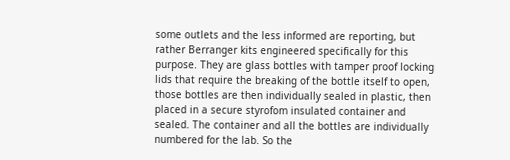some outlets and the less informed are reporting, but rather Berranger kits engineered specifically for this purpose. They are glass bottles with tamper proof locking lids that require the breaking of the bottle itself to open, those bottles are then individually sealed in plastic, then placed in a secure styrofom insulated container and sealed. The container and all the bottles are individually numbered for the lab. So the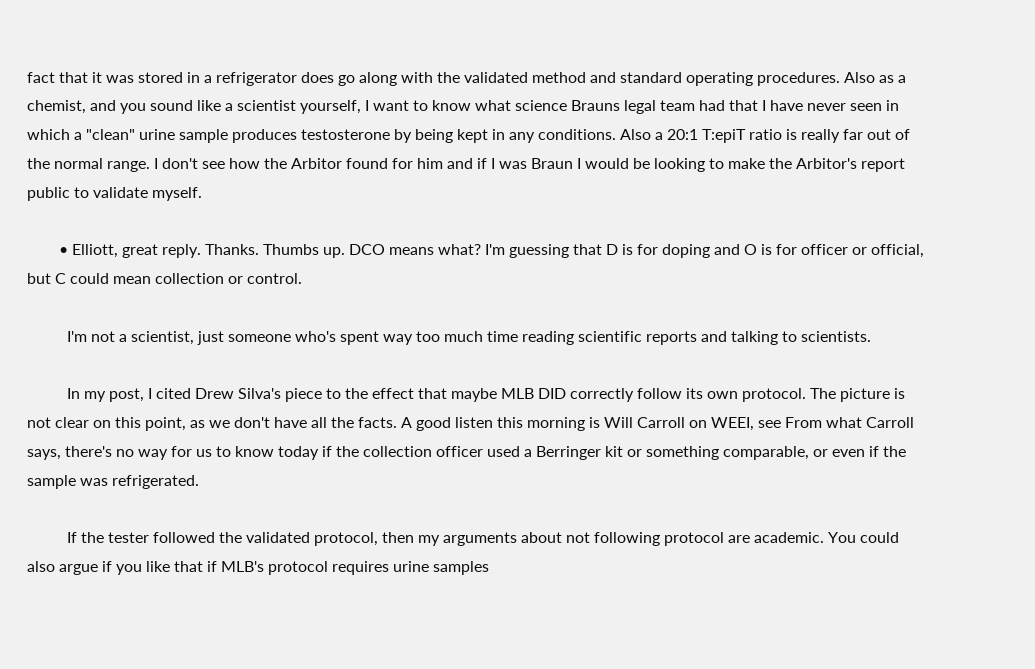fact that it was stored in a refrigerator does go along with the validated method and standard operating procedures. Also as a chemist, and you sound like a scientist yourself, I want to know what science Brauns legal team had that I have never seen in which a "clean" urine sample produces testosterone by being kept in any conditions. Also a 20:1 T:epiT ratio is really far out of the normal range. I don't see how the Arbitor found for him and if I was Braun I would be looking to make the Arbitor's report public to validate myself.

        • Elliott, great reply. Thanks. Thumbs up. DCO means what? I'm guessing that D is for doping and O is for officer or official, but C could mean collection or control.

          I'm not a scientist, just someone who's spent way too much time reading scientific reports and talking to scientists.

          In my post, I cited Drew Silva's piece to the effect that maybe MLB DID correctly follow its own protocol. The picture is not clear on this point, as we don't have all the facts. A good listen this morning is Will Carroll on WEEI, see From what Carroll says, there's no way for us to know today if the collection officer used a Berringer kit or something comparable, or even if the sample was refrigerated.

          If the tester followed the validated protocol, then my arguments about not following protocol are academic. You could also argue if you like that if MLB's protocol requires urine samples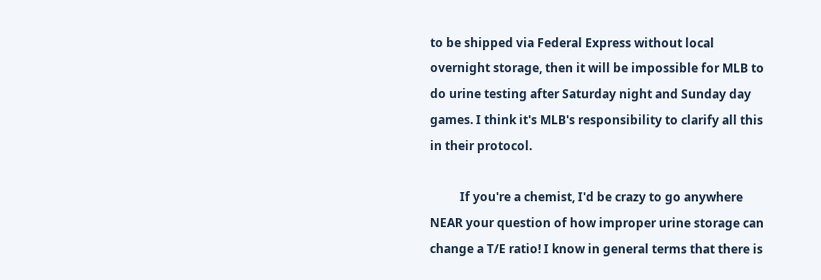to be shipped via Federal Express without local overnight storage, then it will be impossible for MLB to do urine testing after Saturday night and Sunday day games. I think it's MLB's responsibility to clarify all this in their protocol.

          If you're a chemist, I'd be crazy to go anywhere NEAR your question of how improper urine storage can change a T/E ratio! I know in general terms that there is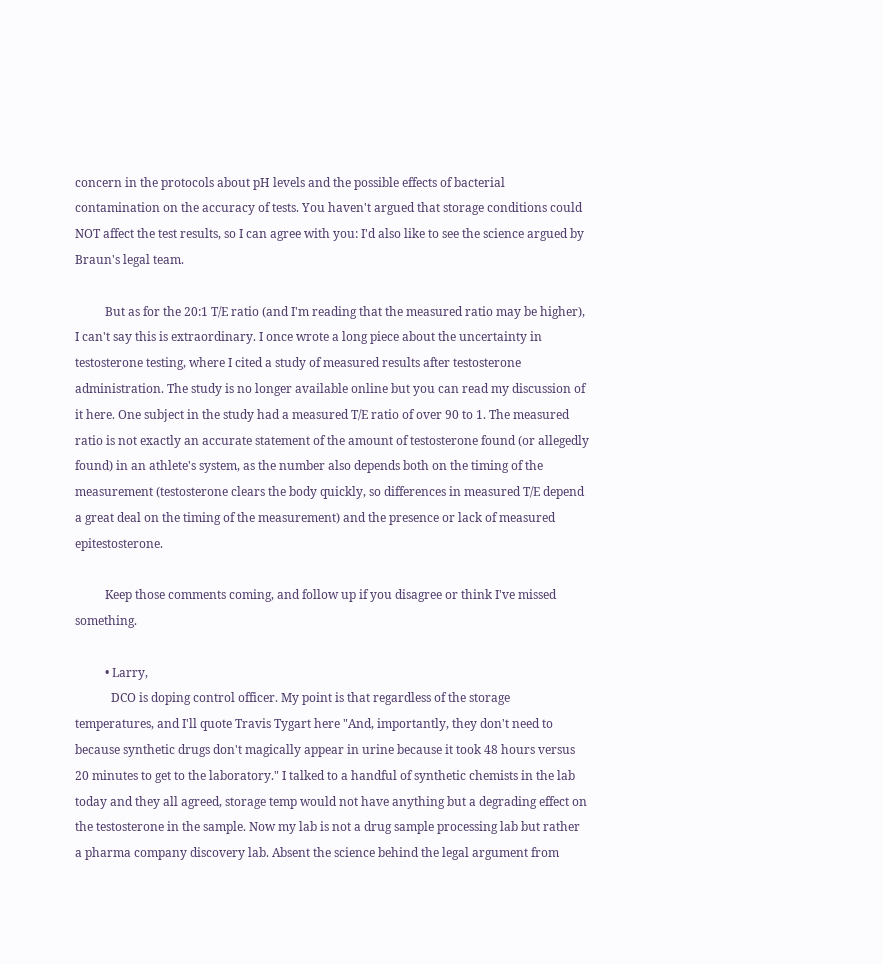concern in the protocols about pH levels and the possible effects of bacterial contamination on the accuracy of tests. You haven't argued that storage conditions could NOT affect the test results, so I can agree with you: I'd also like to see the science argued by Braun's legal team.

          But as for the 20:1 T/E ratio (and I'm reading that the measured ratio may be higher), I can't say this is extraordinary. I once wrote a long piece about the uncertainty in testosterone testing, where I cited a study of measured results after testosterone administration. The study is no longer available online but you can read my discussion of it here. One subject in the study had a measured T/E ratio of over 90 to 1. The measured ratio is not exactly an accurate statement of the amount of testosterone found (or allegedly found) in an athlete's system, as the number also depends both on the timing of the measurement (testosterone clears the body quickly, so differences in measured T/E depend a great deal on the timing of the measurement) and the presence or lack of measured epitestosterone.

          Keep those comments coming, and follow up if you disagree or think I've missed something.

          • Larry,
            DCO is doping control officer. My point is that regardless of the storage temperatures, and I'll quote Travis Tygart here "And, importantly, they don't need to because synthetic drugs don't magically appear in urine because it took 48 hours versus 20 minutes to get to the laboratory." I talked to a handful of synthetic chemists in the lab today and they all agreed, storage temp would not have anything but a degrading effect on the testosterone in the sample. Now my lab is not a drug sample processing lab but rather a pharma company discovery lab. Absent the science behind the legal argument from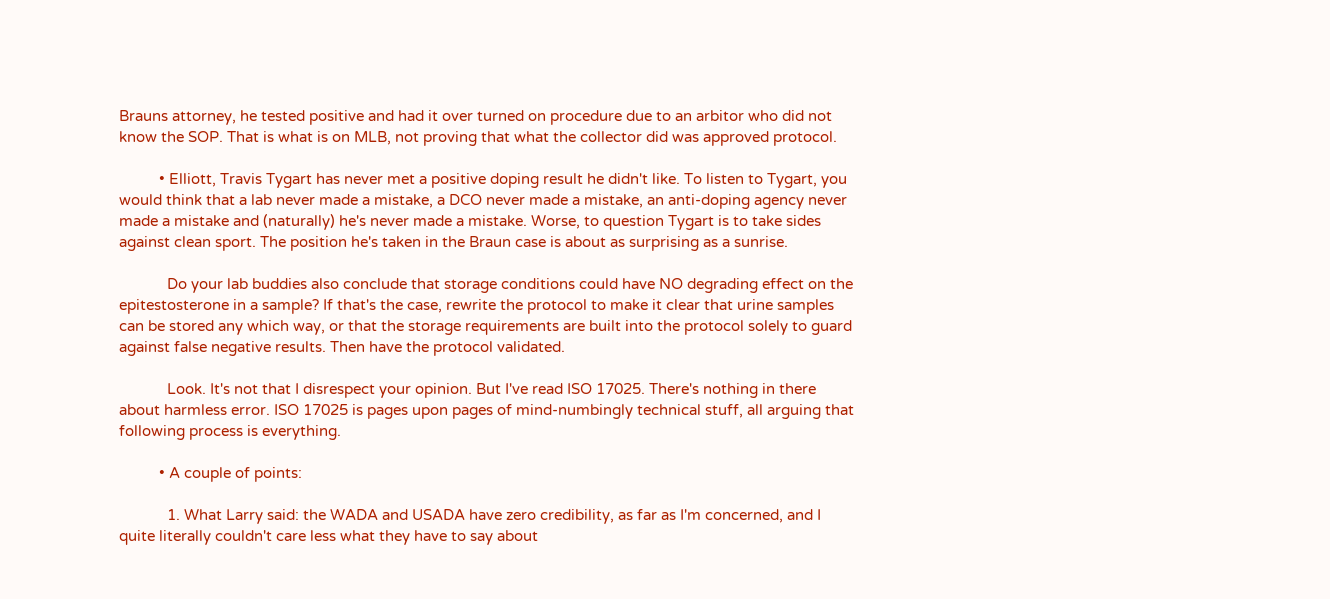Brauns attorney, he tested positive and had it over turned on procedure due to an arbitor who did not know the SOP. That is what is on MLB, not proving that what the collector did was approved protocol.

          • Elliott, Travis Tygart has never met a positive doping result he didn't like. To listen to Tygart, you would think that a lab never made a mistake, a DCO never made a mistake, an anti-doping agency never made a mistake and (naturally) he's never made a mistake. Worse, to question Tygart is to take sides against clean sport. The position he's taken in the Braun case is about as surprising as a sunrise.

            Do your lab buddies also conclude that storage conditions could have NO degrading effect on the epitestosterone in a sample? If that's the case, rewrite the protocol to make it clear that urine samples can be stored any which way, or that the storage requirements are built into the protocol solely to guard against false negative results. Then have the protocol validated.

            Look. It's not that I disrespect your opinion. But I've read ISO 17025. There's nothing in there about harmless error. ISO 17025 is pages upon pages of mind-numbingly technical stuff, all arguing that following process is everything.

          • A couple of points:

            1. What Larry said: the WADA and USADA have zero credibility, as far as I'm concerned, and I quite literally couldn't care less what they have to say about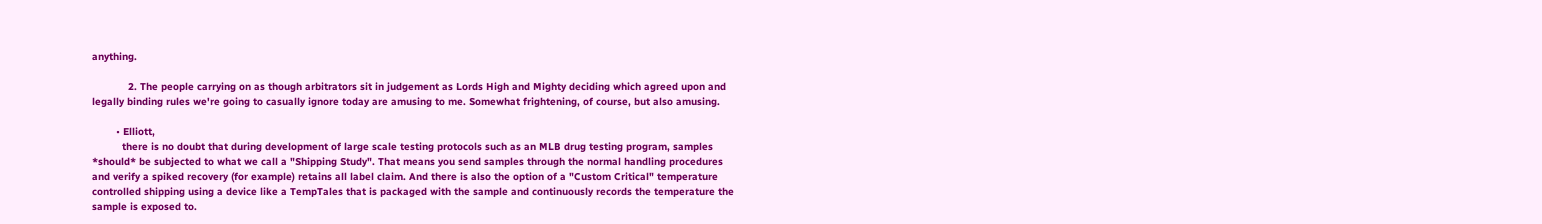anything.

            2. The people carrying on as though arbitrators sit in judgement as Lords High and Mighty deciding which agreed upon and legally binding rules we're going to casually ignore today are amusing to me. Somewhat frightening, of course, but also amusing.

        • Elliott,
          there is no doubt that during development of large scale testing protocols such as an MLB drug testing program, samples *should* be subjected to what we call a "Shipping Study". That means you send samples through the normal handling procedures and verify a spiked recovery (for example) retains all label claim. And there is also the option of a "Custom Critical" temperature controlled shipping using a device like a TempTales that is packaged with the sample and continuously records the temperature the sample is exposed to.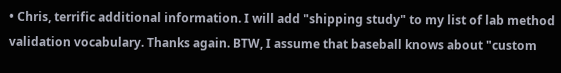• Chris, terrific additional information. I will add "shipping study" to my list of lab method validation vocabulary. Thanks again. BTW, I assume that baseball knows about "custom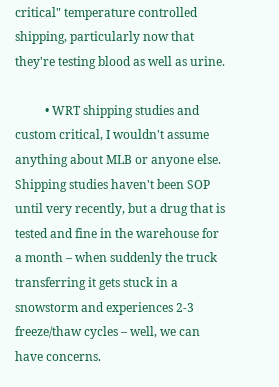critical" temperature controlled shipping, particularly now that they're testing blood as well as urine.

          • WRT shipping studies and custom critical, I wouldn't assume anything about MLB or anyone else. Shipping studies haven't been SOP until very recently, but a drug that is tested and fine in the warehouse for a month – when suddenly the truck transferring it gets stuck in a snowstorm and experiences 2-3 freeze/thaw cycles – well, we can have concerns.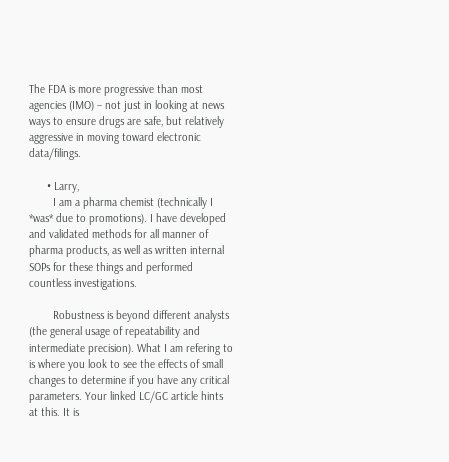The FDA is more progressive than most agencies (IMO) – not just in looking at news ways to ensure drugs are safe, but relatively aggressive in moving toward electronic data/filings.

      • Larry,
        I am a pharma chemist (technically I *was* due to promotions). I have developed and validated methods for all manner of pharma products, as well as written internal SOPs for these things and performed countless investigations.

        Robustness is beyond different analysts (the general usage of repeatability and intermediate precision). What I am refering to is where you look to see the effects of small changes to determine if you have any critical parameters. Your linked LC/GC article hints at this. It is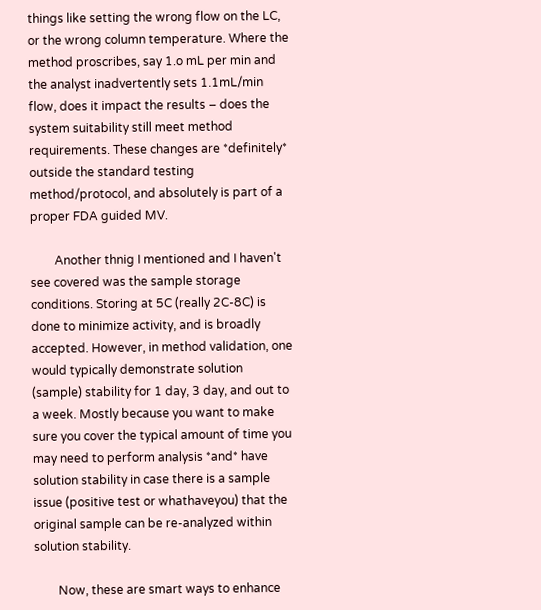things like setting the wrong flow on the LC, or the wrong column temperature. Where the method proscribes, say 1.o mL per min and the analyst inadvertently sets 1.1mL/min flow, does it impact the results – does the system suitability still meet method requirements. These changes are *definitely* outside the standard testing method/protocol, and absolutely is part of a proper FDA guided MV.

        Another thnig I mentioned and I haven't see covered was the sample storage conditions. Storing at 5C (really 2C-8C) is done to minimize activity, and is broadly accepted. However, in method validation, one would typically demonstrate solution (sample) stability for 1 day, 3 day, and out to a week. Mostly because you want to make sure you cover the typical amount of time you may need to perform analysis *and* have solution stability in case there is a sample issue (positive test or whathaveyou) that the original sample can be re-analyzed within solution stability.

        Now, these are smart ways to enhance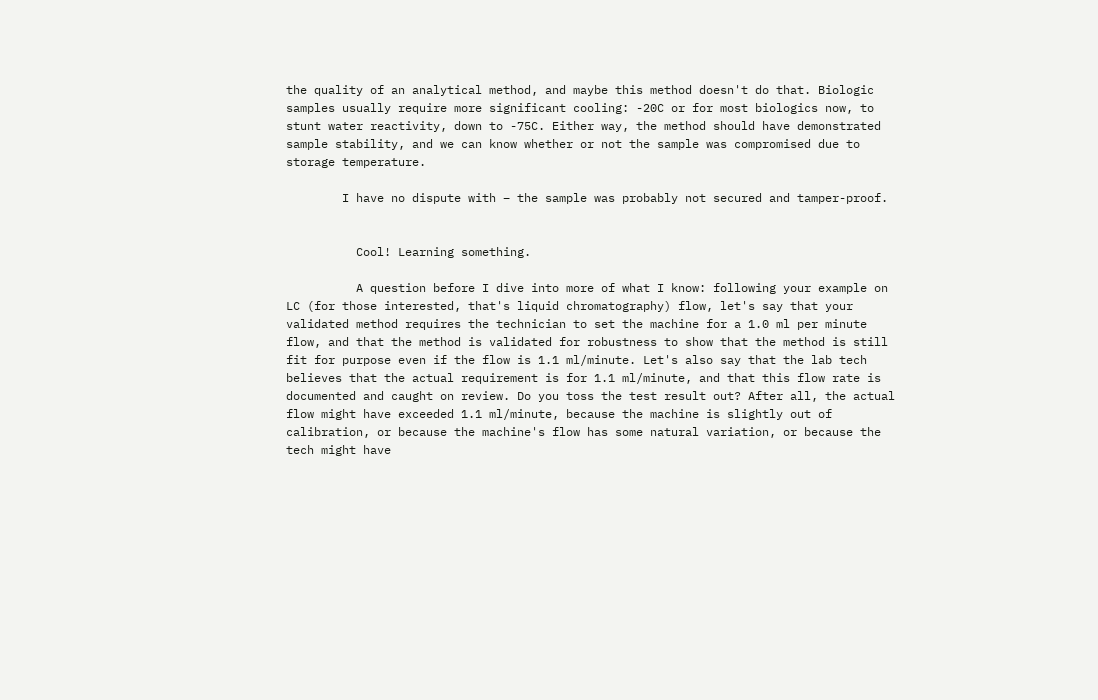the quality of an analytical method, and maybe this method doesn't do that. Biologic samples usually require more significant cooling: -20C or for most biologics now, to stunt water reactivity, down to -75C. Either way, the method should have demonstrated sample stability, and we can know whether or not the sample was compromised due to storage temperature.

        I have no dispute with – the sample was probably not secured and tamper-proof.


          Cool! Learning something.

          A question before I dive into more of what I know: following your example on LC (for those interested, that's liquid chromatography) flow, let's say that your validated method requires the technician to set the machine for a 1.0 ml per minute flow, and that the method is validated for robustness to show that the method is still fit for purpose even if the flow is 1.1 ml/minute. Let's also say that the lab tech believes that the actual requirement is for 1.1 ml/minute, and that this flow rate is documented and caught on review. Do you toss the test result out? After all, the actual flow might have exceeded 1.1 ml/minute, because the machine is slightly out of calibration, or because the machine's flow has some natural variation, or because the tech might have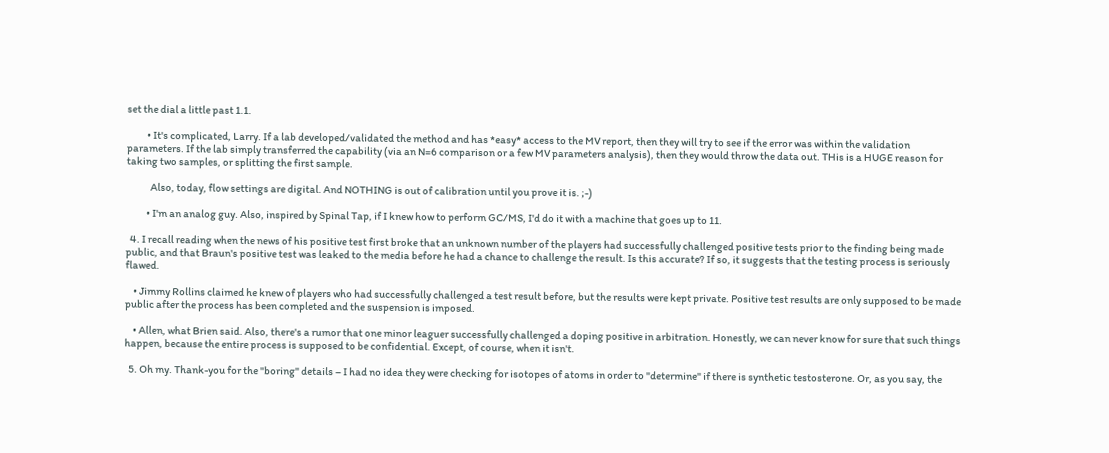set the dial a little past 1.1.

          • It's complicated, Larry. If a lab developed/validated the method and has *easy* access to the MV report, then they will try to see if the error was within the validation parameters. If the lab simply transferred the capability (via an N=6 comparison or a few MV parameters analysis), then they would throw the data out. THis is a HUGE reason for taking two samples, or splitting the first sample.

            Also, today, flow settings are digital. And NOTHING is out of calibration until you prove it is. ;-)

          • I'm an analog guy. Also, inspired by Spinal Tap, if I knew how to perform GC/MS, I'd do it with a machine that goes up to 11.

  4. I recall reading when the news of his positive test first broke that an unknown number of the players had successfully challenged positive tests prior to the finding being made public, and that Braun's positive test was leaked to the media before he had a chance to challenge the result. Is this accurate? If so, it suggests that the testing process is seriously flawed.

    • Jimmy Rollins claimed he knew of players who had successfully challenged a test result before, but the results were kept private. Positive test results are only supposed to be made public after the process has been completed and the suspension is imposed.

    • Allen, what Brien said. Also, there's a rumor that one minor leaguer successfully challenged a doping positive in arbitration. Honestly, we can never know for sure that such things happen, because the entire process is supposed to be confidential. Except, of course, when it isn't.

  5. Oh my. Thank-you for the "boring" details – I had no idea they were checking for isotopes of atoms in order to "determine" if there is synthetic testosterone. Or, as you say, the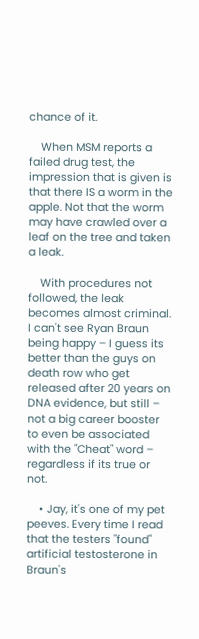chance of it.

    When MSM reports a failed drug test, the impression that is given is that there IS a worm in the apple. Not that the worm may have crawled over a leaf on the tree and taken a leak.

    With procedures not followed, the leak becomes almost criminal. I can't see Ryan Braun being happy – I guess its better than the guys on death row who get released after 20 years on DNA evidence, but still – not a big career booster to even be associated with the "Cheat" word – regardless if its true or not.

    • Jay, it's one of my pet peeves. Every time I read that the testers "found" artificial testosterone in Braun's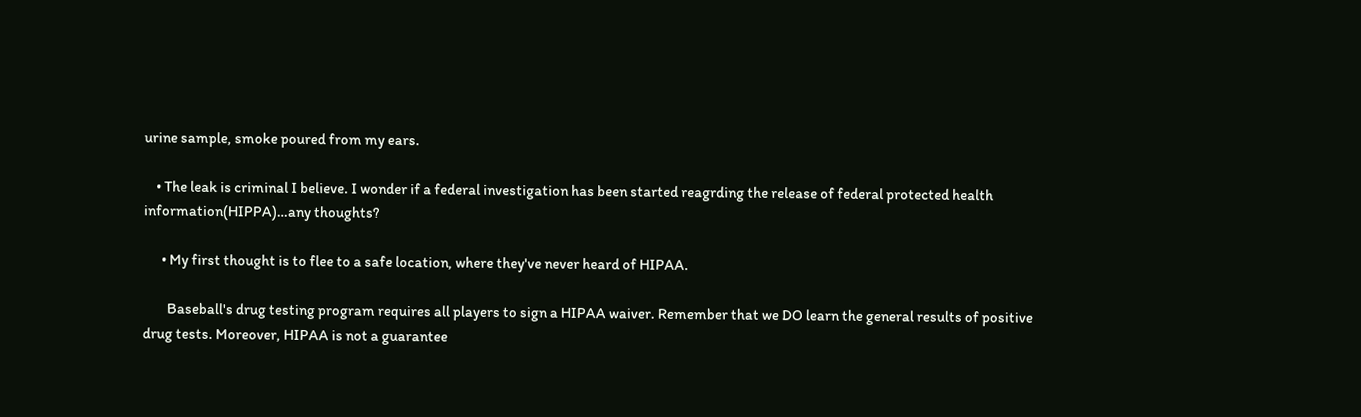urine sample, smoke poured from my ears.

    • The leak is criminal I believe. I wonder if a federal investigation has been started reagrding the release of federal protected health information(HIPPA)…any thoughts?

      • My first thought is to flee to a safe location, where they've never heard of HIPAA.

        Baseball's drug testing program requires all players to sign a HIPAA waiver. Remember that we DO learn the general results of positive drug tests. Moreover, HIPAA is not a guarantee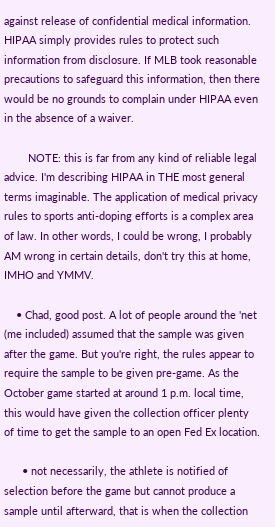against release of confidential medical information. HIPAA simply provides rules to protect such information from disclosure. If MLB took reasonable precautions to safeguard this information, then there would be no grounds to complain under HIPAA even in the absence of a waiver.

        NOTE: this is far from any kind of reliable legal advice. I'm describing HIPAA in THE most general terms imaginable. The application of medical privacy rules to sports anti-doping efforts is a complex area of law. In other words, I could be wrong, I probably AM wrong in certain details, don't try this at home, IMHO and YMMV.

    • Chad, good post. A lot of people around the 'net (me included) assumed that the sample was given after the game. But you're right, the rules appear to require the sample to be given pre-game. As the October game started at around 1 p.m. local time, this would have given the collection officer plenty of time to get the sample to an open Fed Ex location.

      • not necessarily, the athlete is notified of selection before the game but cannot produce a sample until afterward, that is when the collection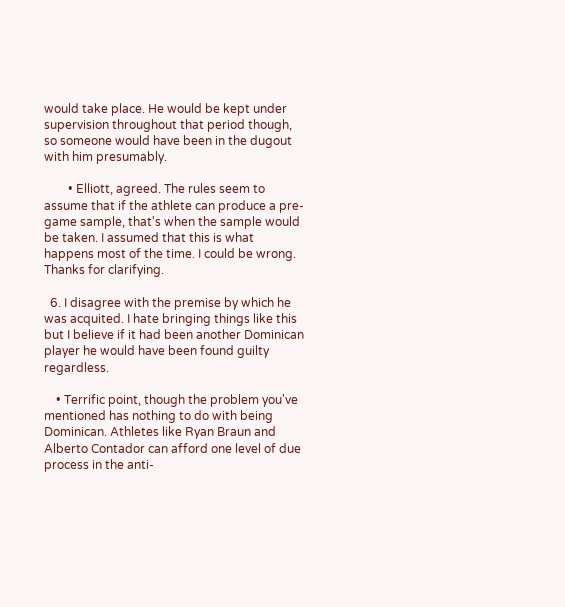would take place. He would be kept under supervision throughout that period though, so someone would have been in the dugout with him presumably.

        • Elliott, agreed. The rules seem to assume that if the athlete can produce a pre-game sample, that's when the sample would be taken. I assumed that this is what happens most of the time. I could be wrong. Thanks for clarifying.

  6. I disagree with the premise by which he was acquited. I hate bringing things like this but I believe if it had been another Dominican player he would have been found guilty regardless.

    • Terrific point, though the problem you've mentioned has nothing to do with being Dominican. Athletes like Ryan Braun and Alberto Contador can afford one level of due process in the anti-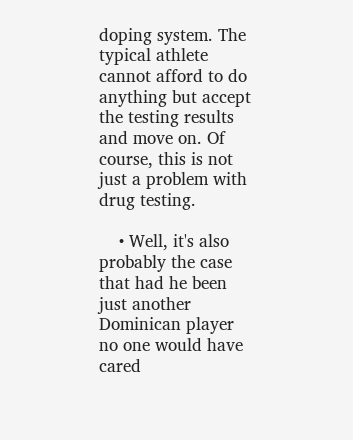doping system. The typical athlete cannot afford to do anything but accept the testing results and move on. Of course, this is not just a problem with drug testing.

    • Well, it's also probably the case that had he been just another Dominican player no one would have cared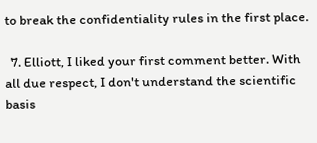to break the confidentiality rules in the first place.

  7. Elliott, I liked your first comment better. With all due respect, I don't understand the scientific basis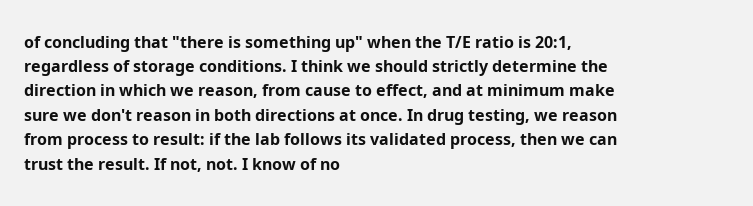of concluding that "there is something up" when the T/E ratio is 20:1, regardless of storage conditions. I think we should strictly determine the direction in which we reason, from cause to effect, and at minimum make sure we don't reason in both directions at once. In drug testing, we reason from process to result: if the lab follows its validated process, then we can trust the result. If not, not. I know of no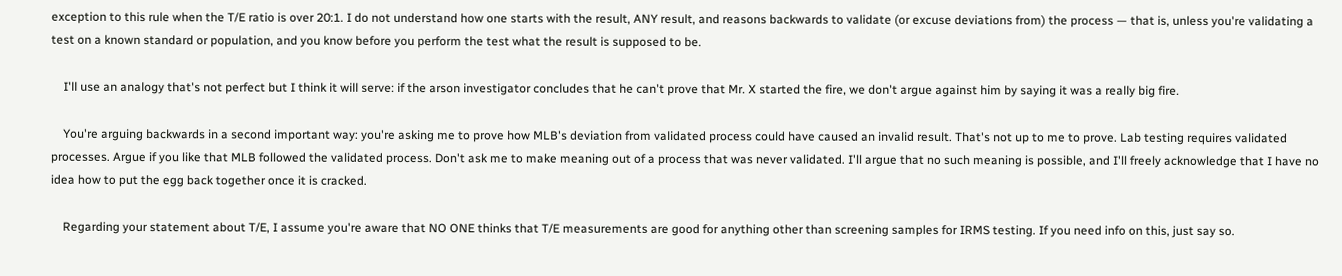exception to this rule when the T/E ratio is over 20:1. I do not understand how one starts with the result, ANY result, and reasons backwards to validate (or excuse deviations from) the process — that is, unless you're validating a test on a known standard or population, and you know before you perform the test what the result is supposed to be.

    I'll use an analogy that's not perfect but I think it will serve: if the arson investigator concludes that he can't prove that Mr. X started the fire, we don't argue against him by saying it was a really big fire.

    You're arguing backwards in a second important way: you're asking me to prove how MLB's deviation from validated process could have caused an invalid result. That's not up to me to prove. Lab testing requires validated processes. Argue if you like that MLB followed the validated process. Don't ask me to make meaning out of a process that was never validated. I'll argue that no such meaning is possible, and I'll freely acknowledge that I have no idea how to put the egg back together once it is cracked.

    Regarding your statement about T/E, I assume you're aware that NO ONE thinks that T/E measurements are good for anything other than screening samples for IRMS testing. If you need info on this, just say so.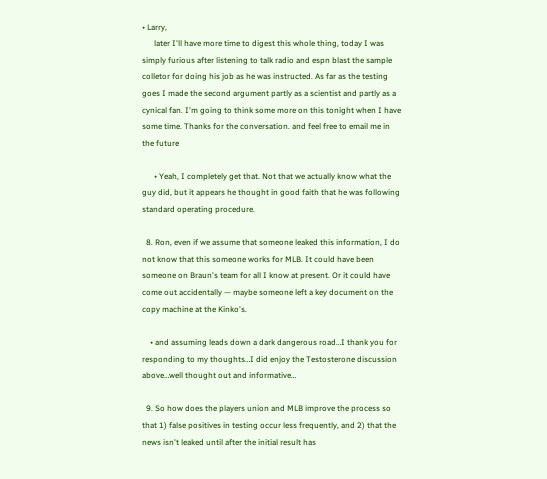• Larry,
      later I'll have more time to digest this whole thing, today I was simply furious after listening to talk radio and espn blast the sample colletor for doing his job as he was instructed. As far as the testing goes I made the second argument partly as a scientist and partly as a cynical fan. I'm going to think some more on this tonight when I have some time. Thanks for the conversation. and feel free to email me in the future

      • Yeah, I completely get that. Not that we actually know what the guy did, but it appears he thought in good faith that he was following standard operating procedure.

  8. Ron, even if we assume that someone leaked this information, I do not know that this someone works for MLB. It could have been someone on Braun's team for all I know at present. Or it could have come out accidentally — maybe someone left a key document on the copy machine at the Kinko's.

    • and assuming leads down a dark dangerous road…I thank you for responding to my thoughts…I did enjoy the Testosterone discussion above…well thought out and informative…

  9. So how does the players union and MLB improve the process so that 1) false positives in testing occur less frequently, and 2) that the news isn't leaked until after the initial result has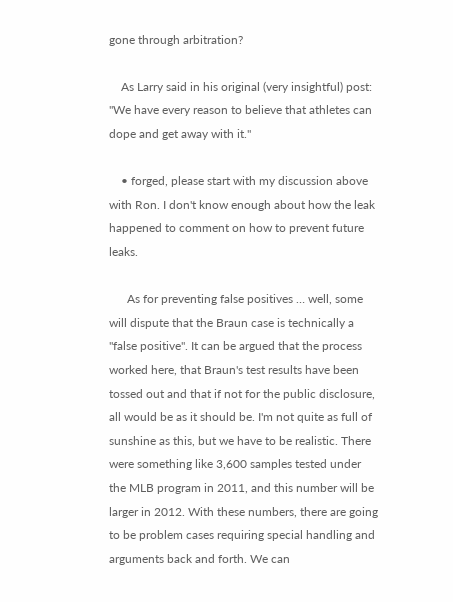gone through arbitration?

    As Larry said in his original (very insightful) post: "We have every reason to believe that athletes can dope and get away with it."

    • forged, please start with my discussion above with Ron. I don't know enough about how the leak happened to comment on how to prevent future leaks.

      As for preventing false positives … well, some will dispute that the Braun case is technically a "false positive". It can be argued that the process worked here, that Braun's test results have been tossed out and that if not for the public disclosure, all would be as it should be. I'm not quite as full of sunshine as this, but we have to be realistic. There were something like 3,600 samples tested under the MLB program in 2011, and this number will be larger in 2012. With these numbers, there are going to be problem cases requiring special handling and arguments back and forth. We can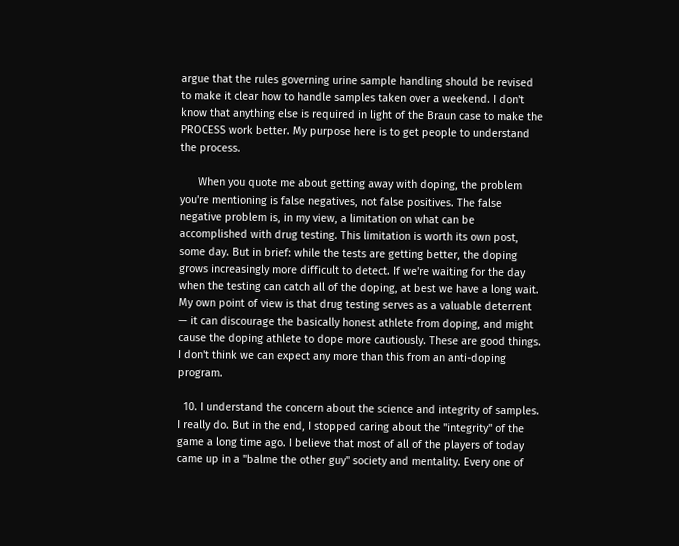argue that the rules governing urine sample handling should be revised to make it clear how to handle samples taken over a weekend. I don't know that anything else is required in light of the Braun case to make the PROCESS work better. My purpose here is to get people to understand the process.

      When you quote me about getting away with doping, the problem you're mentioning is false negatives, not false positives. The false negative problem is, in my view, a limitation on what can be accomplished with drug testing. This limitation is worth its own post, some day. But in brief: while the tests are getting better, the doping grows increasingly more difficult to detect. If we're waiting for the day when the testing can catch all of the doping, at best we have a long wait. My own point of view is that drug testing serves as a valuable deterrent — it can discourage the basically honest athlete from doping, and might cause the doping athlete to dope more cautiously. These are good things. I don't think we can expect any more than this from an anti-doping program.

  10. I understand the concern about the science and integrity of samples. I really do. But in the end, I stopped caring about the "integrity" of the game a long time ago. I believe that most of all of the players of today came up in a "balme the other guy" society and mentality. Every one of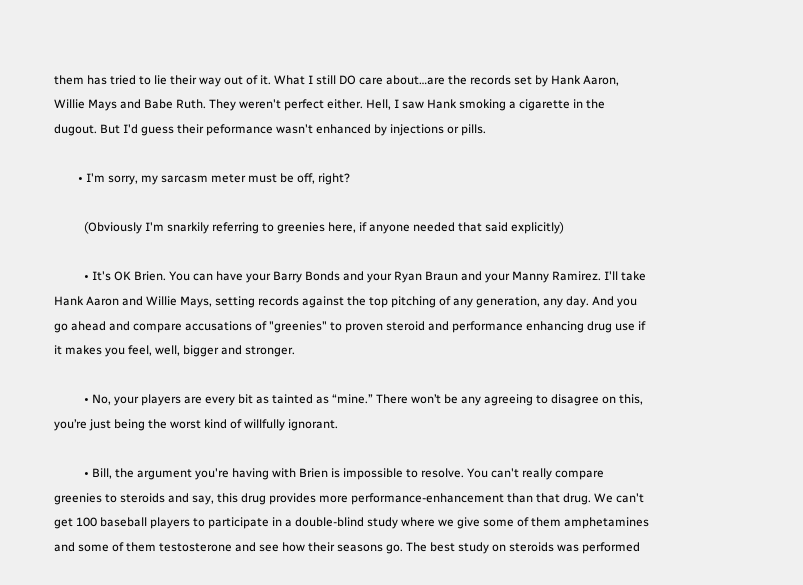them has tried to lie their way out of it. What I still DO care about…are the records set by Hank Aaron, Willie Mays and Babe Ruth. They weren't perfect either. Hell, I saw Hank smoking a cigarette in the dugout. But I'd guess their peformance wasn't enhanced by injections or pills.

        • I'm sorry, my sarcasm meter must be off, right?

          (Obviously I'm snarkily referring to greenies here, if anyone needed that said explicitly)

          • It's OK Brien. You can have your Barry Bonds and your Ryan Braun and your Manny Ramirez. I'll take Hank Aaron and Willie Mays, setting records against the top pitching of any generation, any day. And you go ahead and compare accusations of "greenies" to proven steroid and performance enhancing drug use if it makes you feel, well, bigger and stronger.

          • No, your players are every bit as tainted as “mine.” There won’t be any agreeing to disagree on this, you’re just being the worst kind of willfully ignorant.

          • Bill, the argument you're having with Brien is impossible to resolve. You can't really compare greenies to steroids and say, this drug provides more performance-enhancement than that drug. We can't get 100 baseball players to participate in a double-blind study where we give some of them amphetamines and some of them testosterone and see how their seasons go. The best study on steroids was performed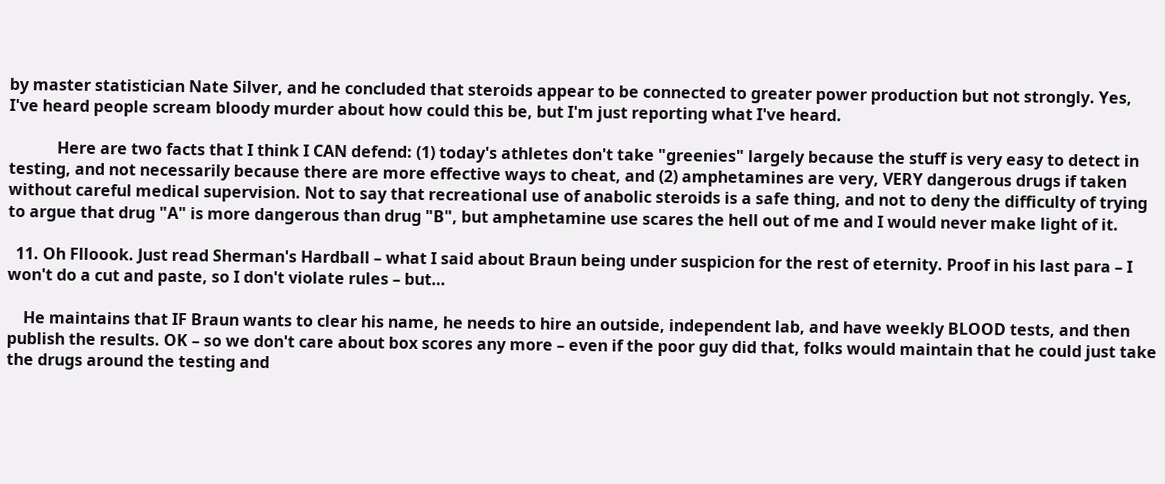by master statistician Nate Silver, and he concluded that steroids appear to be connected to greater power production but not strongly. Yes, I've heard people scream bloody murder about how could this be, but I'm just reporting what I've heard.

            Here are two facts that I think I CAN defend: (1) today's athletes don't take "greenies" largely because the stuff is very easy to detect in testing, and not necessarily because there are more effective ways to cheat, and (2) amphetamines are very, VERY dangerous drugs if taken without careful medical supervision. Not to say that recreational use of anabolic steroids is a safe thing, and not to deny the difficulty of trying to argue that drug "A" is more dangerous than drug "B", but amphetamine use scares the hell out of me and I would never make light of it.

  11. Oh Flloook. Just read Sherman's Hardball – what I said about Braun being under suspicion for the rest of eternity. Proof in his last para – I won't do a cut and paste, so I don't violate rules – but…

    He maintains that IF Braun wants to clear his name, he needs to hire an outside, independent lab, and have weekly BLOOD tests, and then publish the results. OK – so we don't care about box scores any more – even if the poor guy did that, folks would maintain that he could just take the drugs around the testing and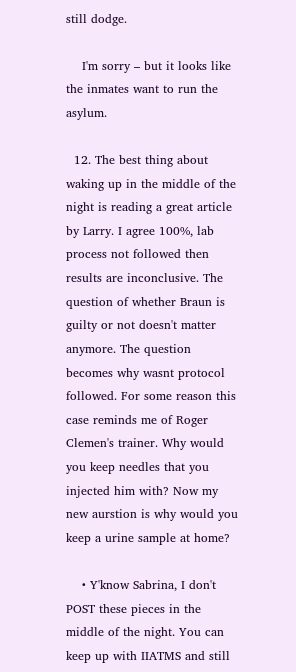still dodge.

    I'm sorry – but it looks like the inmates want to run the asylum.

  12. The best thing about waking up in the middle of the night is reading a great article by Larry. I agree 100%, lab process not followed then results are inconclusive. The question of whether Braun is guilty or not doesn't matter anymore. The question becomes why wasnt protocol followed. For some reason this case reminds me of Roger Clemen's trainer. Why would you keep needles that you injected him with? Now my new aurstion is why would you keep a urine sample at home?

    • Y'know Sabrina, I don't POST these pieces in the middle of the night. You can keep up with IIATMS and still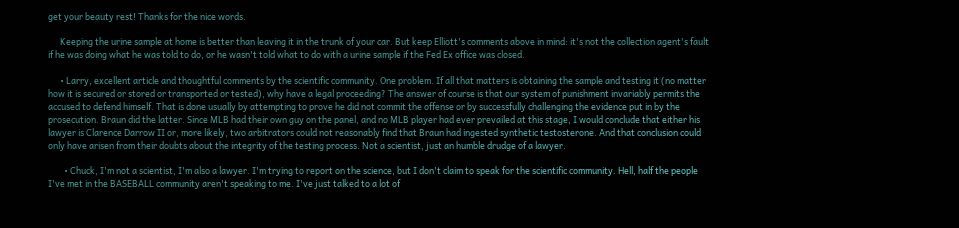get your beauty rest! Thanks for the nice words.

      Keeping the urine sample at home is better than leaving it in the trunk of your car. But keep Elliott's comments above in mind: it's not the collection agent's fault if he was doing what he was told to do, or he wasn't told what to do with a urine sample if the Fed Ex office was closed.

      • Larry, excellent article and thoughtful comments by the scientific community. One problem. If all that matters is obtaining the sample and testing it (no matter how it is secured or stored or transported or tested), why have a legal proceeding? The answer of course is that our system of punishment invariably permits the accused to defend himself. That is done usually by attempting to prove he did not commit the offense or by successfully challenging the evidence put in by the prosecution. Braun did the latter. Since MLB had their own guy on the panel, and no MLB player had ever prevailed at this stage, I would conclude that either his lawyer is Clarence Darrow II or, more likely, two arbitrators could not reasonably find that Braun had ingested synthetic testosterone. And that conclusion could only have arisen from their doubts about the integrity of the testing process. Not a scientist, just an humble drudge of a lawyer.

        • Chuck, I'm not a scientist, I'm also a lawyer. I'm trying to report on the science, but I don't claim to speak for the scientific community. Hell, half the people I've met in the BASEBALL community aren't speaking to me. I've just talked to a lot of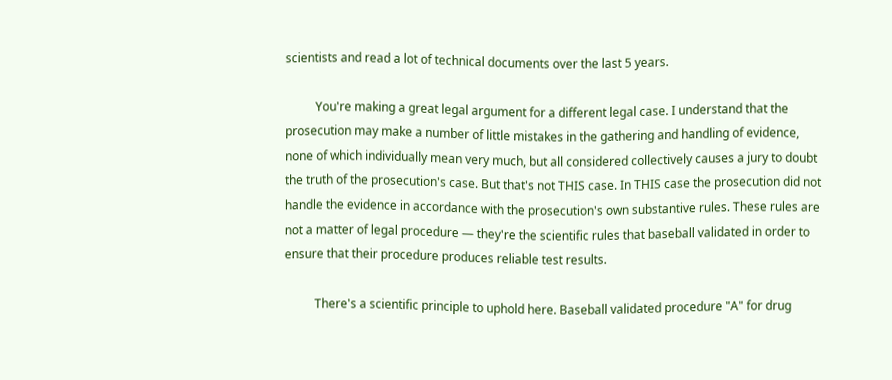scientists and read a lot of technical documents over the last 5 years.

          You're making a great legal argument for a different legal case. I understand that the prosecution may make a number of little mistakes in the gathering and handling of evidence, none of which individually mean very much, but all considered collectively causes a jury to doubt the truth of the prosecution's case. But that's not THIS case. In THIS case the prosecution did not handle the evidence in accordance with the prosecution's own substantive rules. These rules are not a matter of legal procedure — they're the scientific rules that baseball validated in order to ensure that their procedure produces reliable test results.

          There's a scientific principle to uphold here. Baseball validated procedure "A" for drug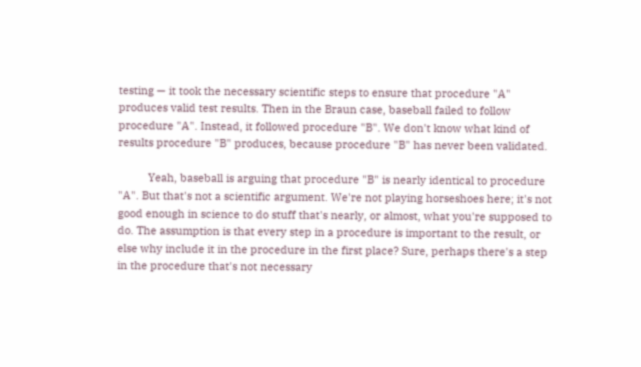testing — it took the necessary scientific steps to ensure that procedure "A" produces valid test results. Then in the Braun case, baseball failed to follow procedure "A". Instead, it followed procedure "B". We don't know what kind of results procedure "B" produces, because procedure "B" has never been validated.

          Yeah, baseball is arguing that procedure "B" is nearly identical to procedure "A". But that's not a scientific argument. We're not playing horseshoes here; it's not good enough in science to do stuff that's nearly, or almost, what you're supposed to do. The assumption is that every step in a procedure is important to the result, or else why include it in the procedure in the first place? Sure, perhaps there's a step in the procedure that's not necessary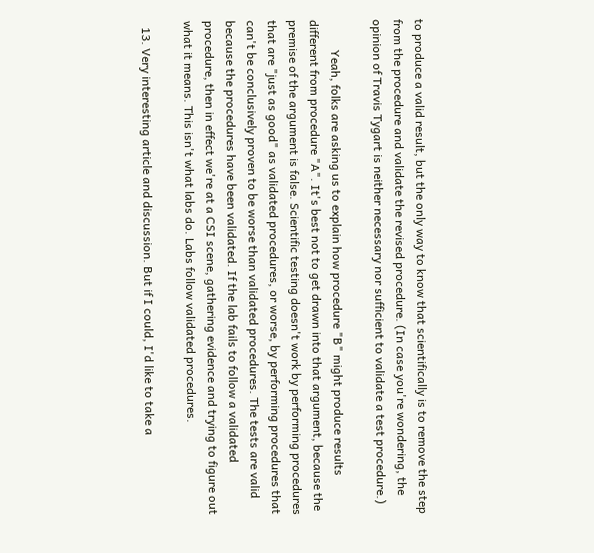to produce a valid result, but the only way to know that scientifically is to remove the step from the procedure and validate the revised procedure. (In case you're wondering, the opinion of Travis Tygart is neither necessary nor sufficient to validate a test procedure.)

          Yeah, folks are asking us to explain how procedure "B" might produce results different from procedure "A". It's best not to get drawn into that argument, because the premise of the argument is false. Scientific testing doesn't work by performing procedures that are "just as good" as validated procedures, or worse, by performing procedures that can't be conclusively proven to be worse than validated procedures. The tests are valid because the procedures have been validated. If the lab fails to follow a validated procedure, then in effect we're at a CSI scene, gathering evidence and trying to figure out what it means. This isn't what labs do. Labs follow validated procedures.

  13. Very interesting article and discussion. But if I could, I'd like to take a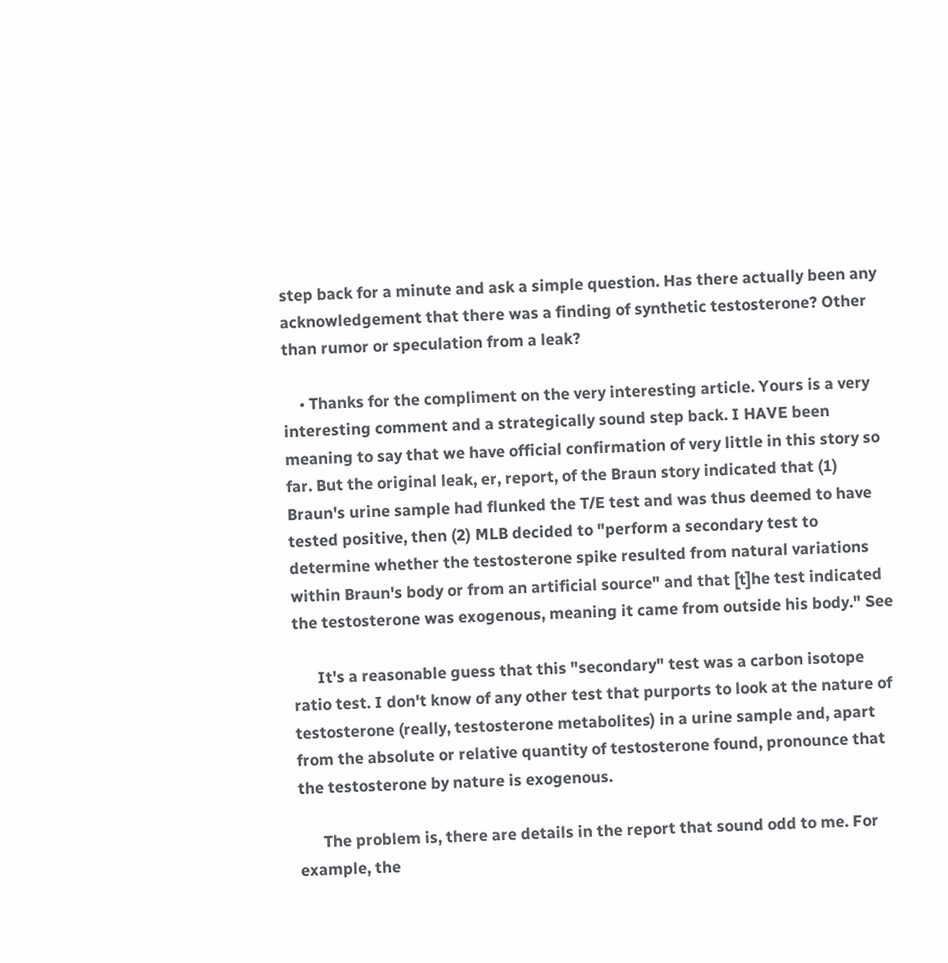step back for a minute and ask a simple question. Has there actually been any acknowledgement that there was a finding of synthetic testosterone? Other than rumor or speculation from a leak?

    • Thanks for the compliment on the very interesting article. Yours is a very interesting comment and a strategically sound step back. I HAVE been meaning to say that we have official confirmation of very little in this story so far. But the original leak, er, report, of the Braun story indicated that (1) Braun's urine sample had flunked the T/E test and was thus deemed to have tested positive, then (2) MLB decided to "perform a secondary test to determine whether the testosterone spike resulted from natural variations within Braun's body or from an artificial source" and that [t]he test indicated the testosterone was exogenous, meaning it came from outside his body." See

      It's a reasonable guess that this "secondary" test was a carbon isotope ratio test. I don't know of any other test that purports to look at the nature of testosterone (really, testosterone metabolites) in a urine sample and, apart from the absolute or relative quantity of testosterone found, pronounce that the testosterone by nature is exogenous.

      The problem is, there are details in the report that sound odd to me. For example, the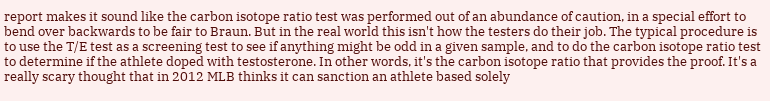report makes it sound like the carbon isotope ratio test was performed out of an abundance of caution, in a special effort to bend over backwards to be fair to Braun. But in the real world this isn't how the testers do their job. The typical procedure is to use the T/E test as a screening test to see if anything might be odd in a given sample, and to do the carbon isotope ratio test to determine if the athlete doped with testosterone. In other words, it's the carbon isotope ratio that provides the proof. It's a really scary thought that in 2012 MLB thinks it can sanction an athlete based solely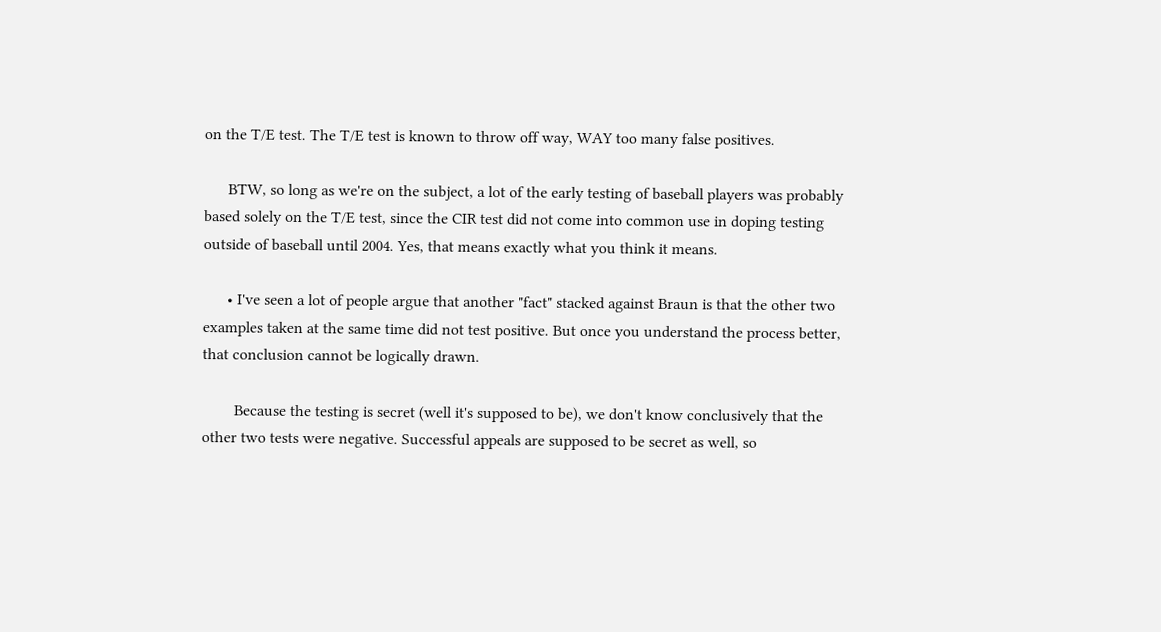on the T/E test. The T/E test is known to throw off way, WAY too many false positives.

      BTW, so long as we're on the subject, a lot of the early testing of baseball players was probably based solely on the T/E test, since the CIR test did not come into common use in doping testing outside of baseball until 2004. Yes, that means exactly what you think it means.

      • I've seen a lot of people argue that another "fact" stacked against Braun is that the other two examples taken at the same time did not test positive. But once you understand the process better, that conclusion cannot be logically drawn.

        Because the testing is secret (well it's supposed to be), we don't know conclusively that the other two tests were negative. Successful appeals are supposed to be secret as well, so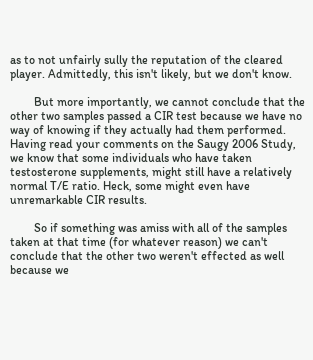as to not unfairly sully the reputation of the cleared player. Admittedly, this isn't likely, but we don't know.

        But more importantly, we cannot conclude that the other two samples passed a CIR test because we have no way of knowing if they actually had them performed. Having read your comments on the Saugy 2006 Study, we know that some individuals who have taken testosterone supplements, might still have a relatively normal T/E ratio. Heck, some might even have unremarkable CIR results.

        So if something was amiss with all of the samples taken at that time (for whatever reason) we can't conclude that the other two weren't effected as well because we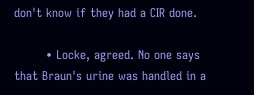don't know if they had a CIR done.

        • Locke, agreed. No one says that Braun's urine was handled in a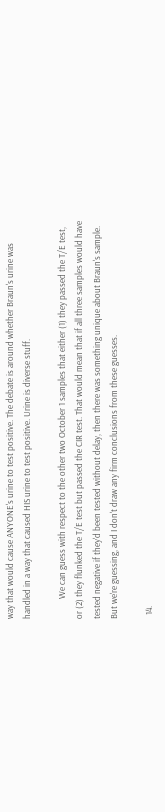way that would cause ANYONE's urine to test positive. The debate is around whether Braun's urine was handled in a way that caused HIS urine to test positive. Urine is diverse stuff.

          We can guess with respect to the other two October 1 samples that either (1) they passed the T/E test, or (2) they flunked the T/E test but passed the CIR test. That would mean that if all three samples would have tested negative if they'd been tested without delay, then there was something unique about Braun's sample. But we're guessing, and I don't draw any firm conclusions from these guesses.

  14.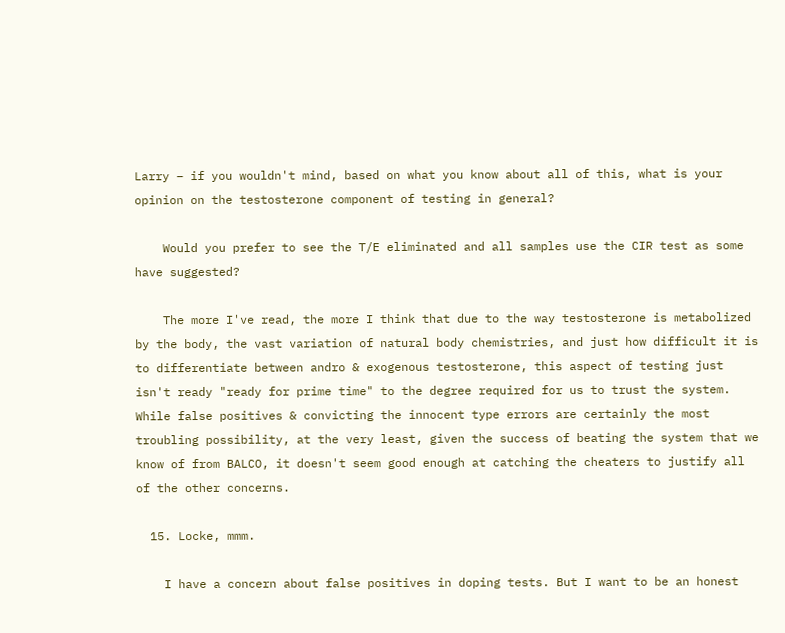Larry – if you wouldn't mind, based on what you know about all of this, what is your opinion on the testosterone component of testing in general?

    Would you prefer to see the T/E eliminated and all samples use the CIR test as some have suggested?

    The more I've read, the more I think that due to the way testosterone is metabolized by the body, the vast variation of natural body chemistries, and just how difficult it is to differentiate between andro & exogenous testosterone, this aspect of testing just isn't ready "ready for prime time" to the degree required for us to trust the system. While false positives & convicting the innocent type errors are certainly the most troubling possibility, at the very least, given the success of beating the system that we know of from BALCO, it doesn't seem good enough at catching the cheaters to justify all of the other concerns.

  15. Locke, mmm.

    I have a concern about false positives in doping tests. But I want to be an honest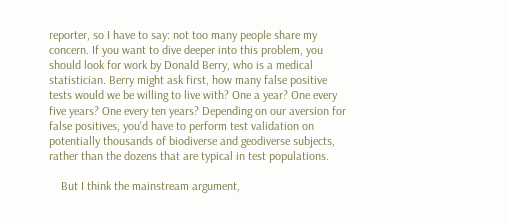reporter, so I have to say: not too many people share my concern. If you want to dive deeper into this problem, you should look for work by Donald Berry, who is a medical statistician. Berry might ask first, how many false positive tests would we be willing to live with? One a year? One every five years? One every ten years? Depending on our aversion for false positives, you'd have to perform test validation on potentially thousands of biodiverse and geodiverse subjects, rather than the dozens that are typical in test populations.

    But I think the mainstream argument,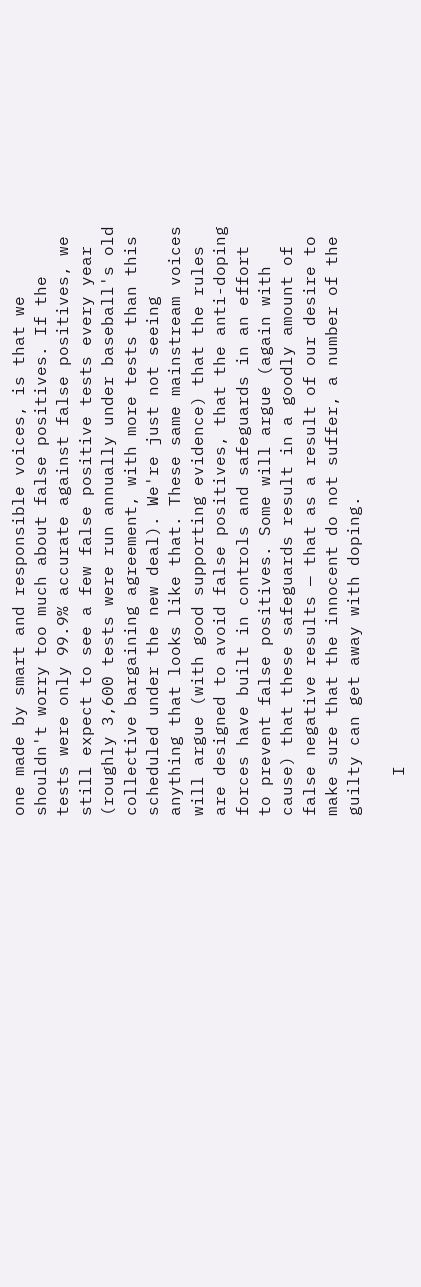one made by smart and responsible voices, is that we shouldn't worry too much about false positives. If the tests were only 99.9% accurate against false positives, we still expect to see a few false positive tests every year (roughly 3,600 tests were run annually under baseball's old collective bargaining agreement, with more tests than this scheduled under the new deal). We're just not seeing anything that looks like that. These same mainstream voices will argue (with good supporting evidence) that the rules are designed to avoid false positives, that the anti-doping forces have built in controls and safeguards in an effort to prevent false positives. Some will argue (again with cause) that these safeguards result in a goodly amount of false negative results — that as a result of our desire to make sure that the innocent do not suffer, a number of the guilty can get away with doping.

    I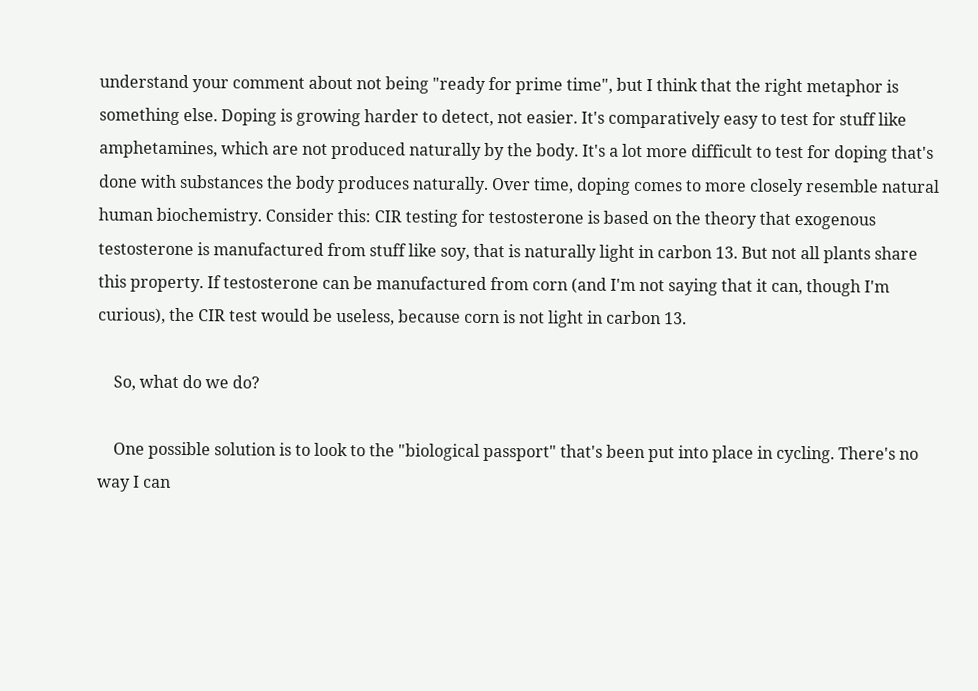understand your comment about not being "ready for prime time", but I think that the right metaphor is something else. Doping is growing harder to detect, not easier. It's comparatively easy to test for stuff like amphetamines, which are not produced naturally by the body. It's a lot more difficult to test for doping that's done with substances the body produces naturally. Over time, doping comes to more closely resemble natural human biochemistry. Consider this: CIR testing for testosterone is based on the theory that exogenous testosterone is manufactured from stuff like soy, that is naturally light in carbon 13. But not all plants share this property. If testosterone can be manufactured from corn (and I'm not saying that it can, though I'm curious), the CIR test would be useless, because corn is not light in carbon 13.

    So, what do we do?

    One possible solution is to look to the "biological passport" that's been put into place in cycling. There's no way I can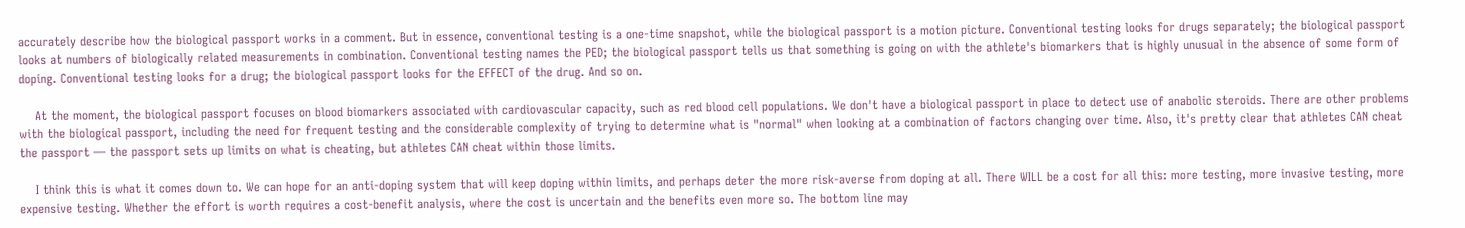accurately describe how the biological passport works in a comment. But in essence, conventional testing is a one-time snapshot, while the biological passport is a motion picture. Conventional testing looks for drugs separately; the biological passport looks at numbers of biologically related measurements in combination. Conventional testing names the PED; the biological passport tells us that something is going on with the athlete's biomarkers that is highly unusual in the absence of some form of doping. Conventional testing looks for a drug; the biological passport looks for the EFFECT of the drug. And so on.

    At the moment, the biological passport focuses on blood biomarkers associated with cardiovascular capacity, such as red blood cell populations. We don't have a biological passport in place to detect use of anabolic steroids. There are other problems with the biological passport, including the need for frequent testing and the considerable complexity of trying to determine what is "normal" when looking at a combination of factors changing over time. Also, it's pretty clear that athletes CAN cheat the passport — the passport sets up limits on what is cheating, but athletes CAN cheat within those limits.

    I think this is what it comes down to. We can hope for an anti-doping system that will keep doping within limits, and perhaps deter the more risk-averse from doping at all. There WILL be a cost for all this: more testing, more invasive testing, more expensive testing. Whether the effort is worth requires a cost-benefit analysis, where the cost is uncertain and the benefits even more so. The bottom line may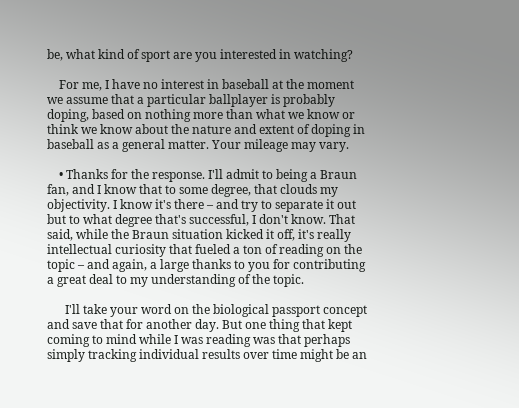be, what kind of sport are you interested in watching?

    For me, I have no interest in baseball at the moment we assume that a particular ballplayer is probably doping, based on nothing more than what we know or think we know about the nature and extent of doping in baseball as a general matter. Your mileage may vary.

    • Thanks for the response. I'll admit to being a Braun fan, and I know that to some degree, that clouds my objectivity. I know it's there – and try to separate it out but to what degree that's successful, I don't know. That said, while the Braun situation kicked it off, it's really intellectual curiosity that fueled a ton of reading on the topic – and again, a large thanks to you for contributing a great deal to my understanding of the topic.

      I'll take your word on the biological passport concept and save that for another day. But one thing that kept coming to mind while I was reading was that perhaps simply tracking individual results over time might be an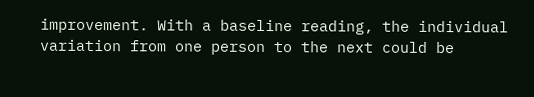improvement. With a baseline reading, the individual variation from one person to the next could be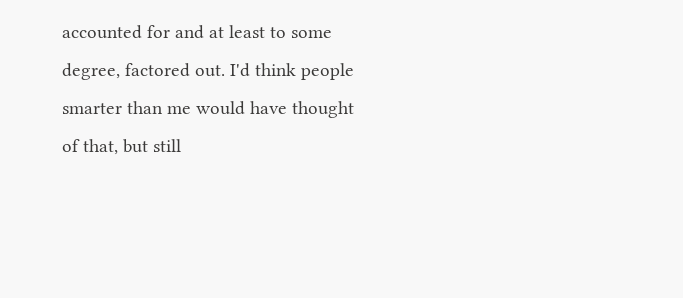accounted for and at least to some degree, factored out. I'd think people smarter than me would have thought of that, but still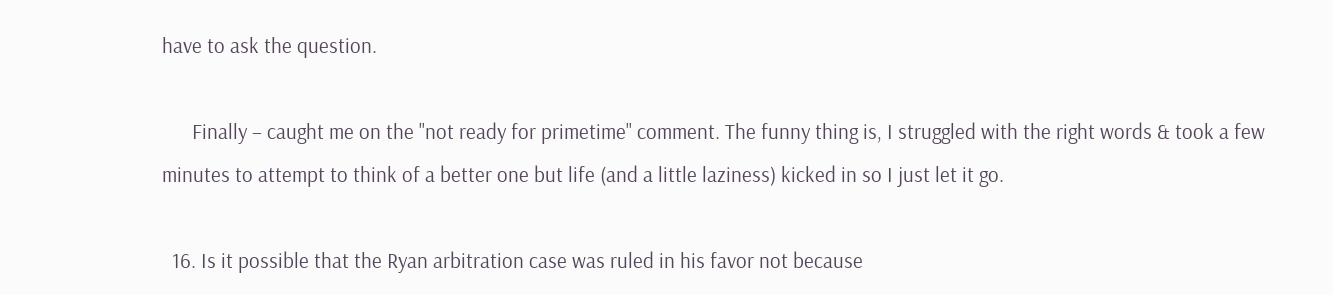have to ask the question.

      Finally – caught me on the "not ready for primetime" comment. The funny thing is, I struggled with the right words & took a few minutes to attempt to think of a better one but life (and a little laziness) kicked in so I just let it go.

  16. Is it possible that the Ryan arbitration case was ruled in his favor not because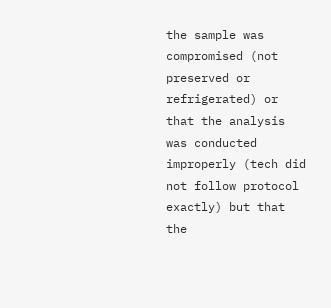the sample was compromised (not preserved or refrigerated) or that the analysis was conducted improperly (tech did not follow protocol exactly) but that the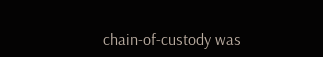chain-of-custody was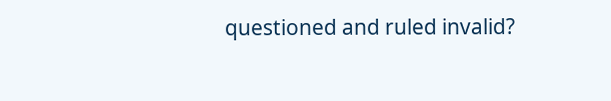questioned and ruled invalid?